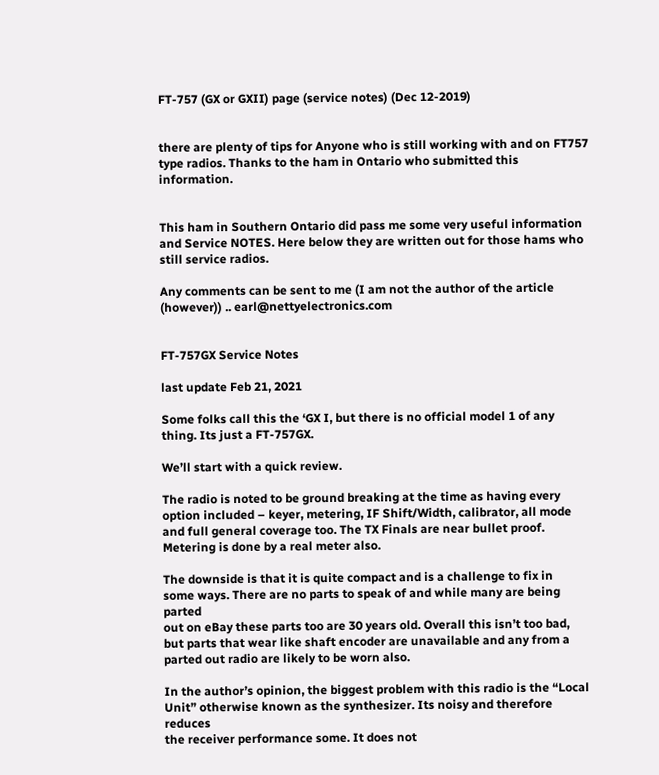FT-757 (GX or GXII) page (service notes) (Dec 12-2019)


there are plenty of tips for Anyone who is still working with and on FT757 type radios. Thanks to the ham in Ontario who submitted this information.


This ham in Southern Ontario did pass me some very useful information and Service NOTES. Here below they are written out for those hams who still service radios.

Any comments can be sent to me (I am not the author of the article (however)) .. earl@nettyelectronics.com


FT-757GX Service Notes

last update Feb 21, 2021

Some folks call this the ‘GX I, but there is no official model 1 of any
thing. Its just a FT-757GX.

We’ll start with a quick review.

The radio is noted to be ground breaking at the time as having every
option included – keyer, metering, IF Shift/Width, calibrator, all mode
and full general coverage too. The TX Finals are near bullet proof.
Metering is done by a real meter also.

The downside is that it is quite compact and is a challenge to fix in
some ways. There are no parts to speak of and while many are being parted
out on eBay these parts too are 30 years old. Overall this isn’t too bad,
but parts that wear like shaft encoder are unavailable and any from a
parted out radio are likely to be worn also.

In the author’s opinion, the biggest problem with this radio is the “Local
Unit” otherwise known as the synthesizer. Its noisy and therefore reduces
the receiver performance some. It does not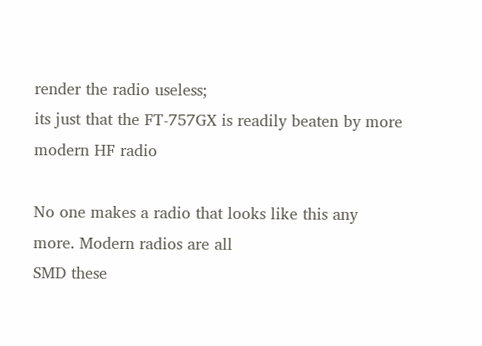render the radio useless;
its just that the FT-757GX is readily beaten by more modern HF radio

No one makes a radio that looks like this any more. Modern radios are all
SMD these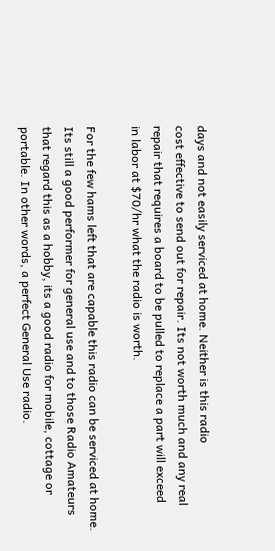days and not easily serviced at home. Neither is this radio
cost effective to send out for repair. Its not worth much and any real
repair that requires a board to be pulled to replace a part will exceed
in labor at $70/hr what the radio is worth.

For the few hams left that are capable this radio can be serviced at home.
Its still a good performer for general use and to those Radio Amateurs
that regard this as a hobby, its a good radio for mobile, cottage or
portable. In other words, a perfect General Use radio.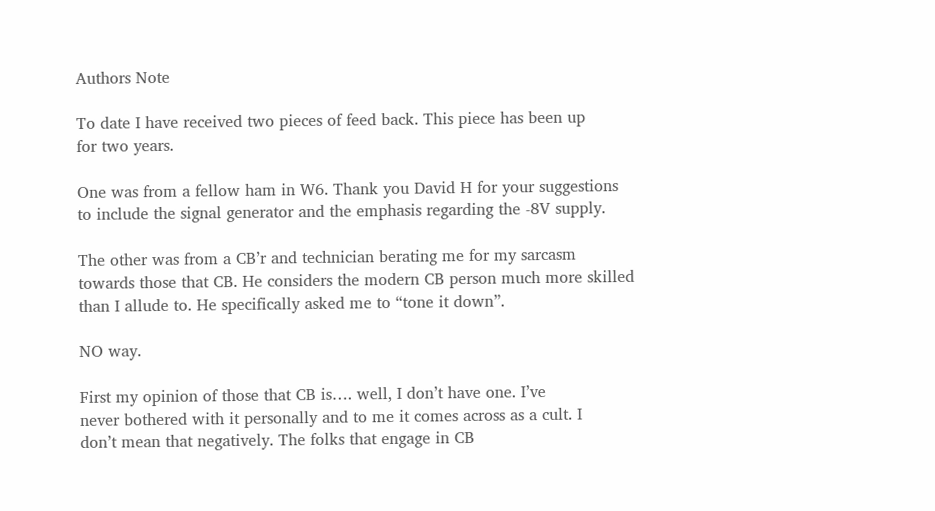Authors Note

To date I have received two pieces of feed back. This piece has been up
for two years.

One was from a fellow ham in W6. Thank you David H for your suggestions
to include the signal generator and the emphasis regarding the -8V supply.

The other was from a CB’r and technician berating me for my sarcasm
towards those that CB. He considers the modern CB person much more skilled
than I allude to. He specifically asked me to “tone it down”.

NO way.

First my opinion of those that CB is…. well, I don’t have one. I’ve
never bothered with it personally and to me it comes across as a cult. I
don’t mean that negatively. The folks that engage in CB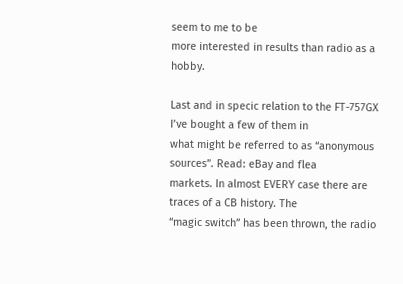seem to me to be
more interested in results than radio as a hobby.

Last and in specic relation to the FT-757GX I’ve bought a few of them in
what might be referred to as “anonymous sources”. Read: eBay and flea
markets. In almost EVERY case there are traces of a CB history. The
“magic switch” has been thrown, the radio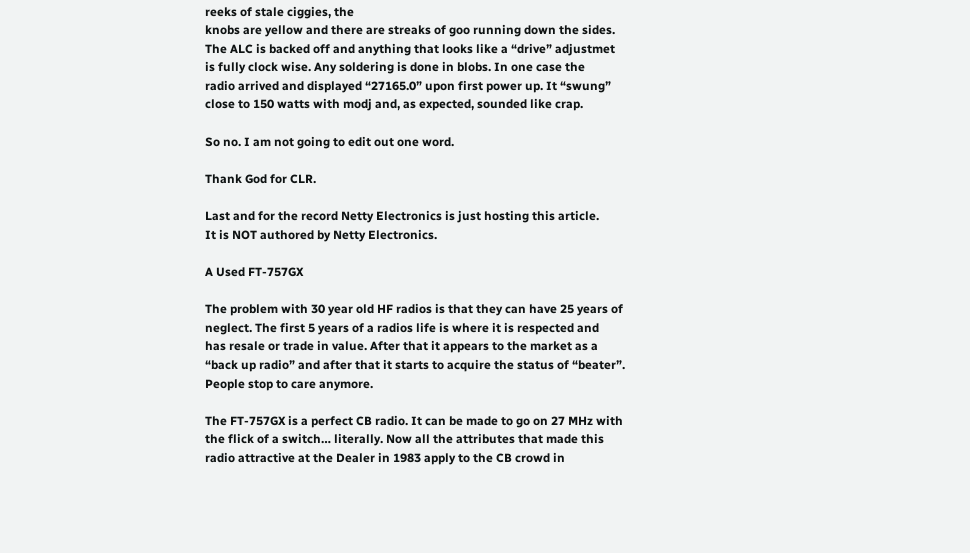reeks of stale ciggies, the
knobs are yellow and there are streaks of goo running down the sides.
The ALC is backed off and anything that looks like a “drive” adjustmet
is fully clock wise. Any soldering is done in blobs. In one case the
radio arrived and displayed “27165.0” upon first power up. It “swung”
close to 150 watts with modj and, as expected, sounded like crap.

So no. I am not going to edit out one word.

Thank God for CLR.

Last and for the record Netty Electronics is just hosting this article.
It is NOT authored by Netty Electronics.

A Used FT-757GX

The problem with 30 year old HF radios is that they can have 25 years of
neglect. The first 5 years of a radios life is where it is respected and
has resale or trade in value. After that it appears to the market as a
“back up radio” and after that it starts to acquire the status of “beater”.
People stop to care anymore.

The FT-757GX is a perfect CB radio. It can be made to go on 27 MHz with
the flick of a switch… literally. Now all the attributes that made this
radio attractive at the Dealer in 1983 apply to the CB crowd in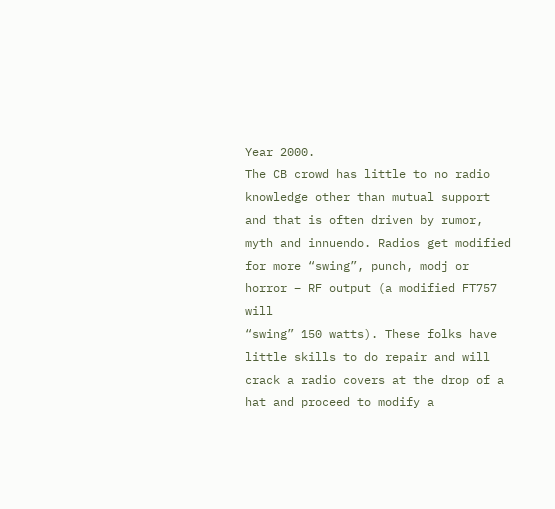Year 2000.
The CB crowd has little to no radio knowledge other than mutual support
and that is often driven by rumor, myth and innuendo. Radios get modified
for more “swing”, punch, modj or horror – RF output (a modified FT757 will
“swing” 150 watts). These folks have little skills to do repair and will
crack a radio covers at the drop of a hat and proceed to modify a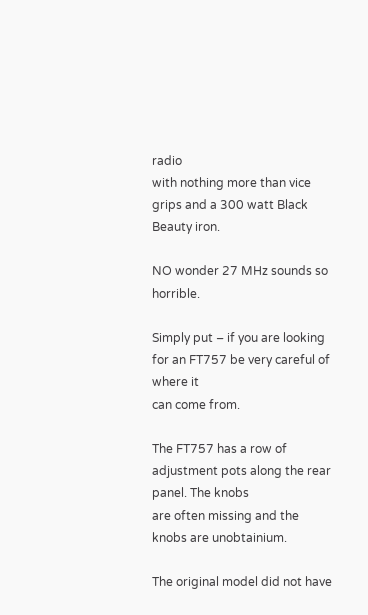radio
with nothing more than vice grips and a 300 watt Black Beauty iron.

NO wonder 27 MHz sounds so horrible.

Simply put – if you are looking for an FT757 be very careful of where it
can come from.

The FT757 has a row of adjustment pots along the rear panel. The knobs
are often missing and the knobs are unobtainium.

The original model did not have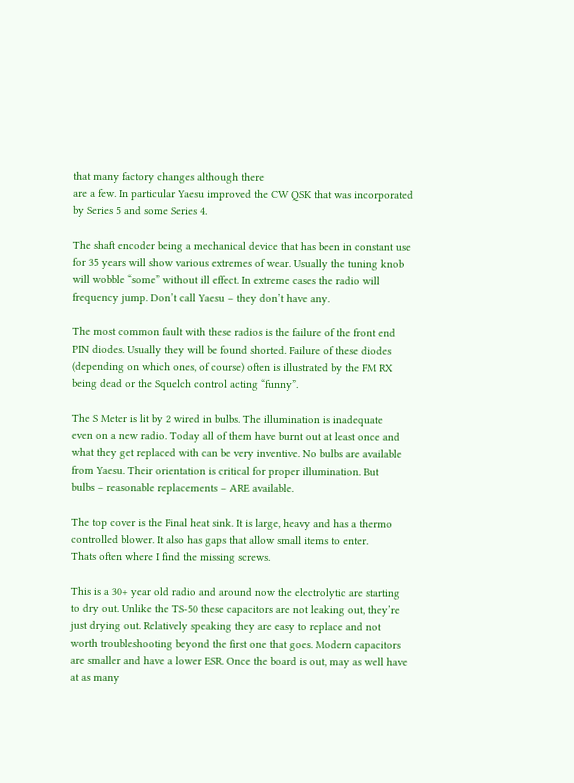that many factory changes although there
are a few. In particular Yaesu improved the CW QSK that was incorporated
by Series 5 and some Series 4.

The shaft encoder being a mechanical device that has been in constant use
for 35 years will show various extremes of wear. Usually the tuning knob
will wobble “some” without ill effect. In extreme cases the radio will
frequency jump. Don’t call Yaesu – they don’t have any.

The most common fault with these radios is the failure of the front end
PIN diodes. Usually they will be found shorted. Failure of these diodes
(depending on which ones, of course) often is illustrated by the FM RX
being dead or the Squelch control acting “funny”.

The S Meter is lit by 2 wired in bulbs. The illumination is inadequate
even on a new radio. Today all of them have burnt out at least once and
what they get replaced with can be very inventive. No bulbs are available
from Yaesu. Their orientation is critical for proper illumination. But
bulbs – reasonable replacements – ARE available.

The top cover is the Final heat sink. It is large, heavy and has a thermo
controlled blower. It also has gaps that allow small items to enter.
Thats often where I find the missing screws.

This is a 30+ year old radio and around now the electrolytic are starting
to dry out. Unlike the TS-50 these capacitors are not leaking out, they’re
just drying out. Relatively speaking they are easy to replace and not
worth troubleshooting beyond the first one that goes. Modern capacitors
are smaller and have a lower ESR. Once the board is out, may as well have
at as many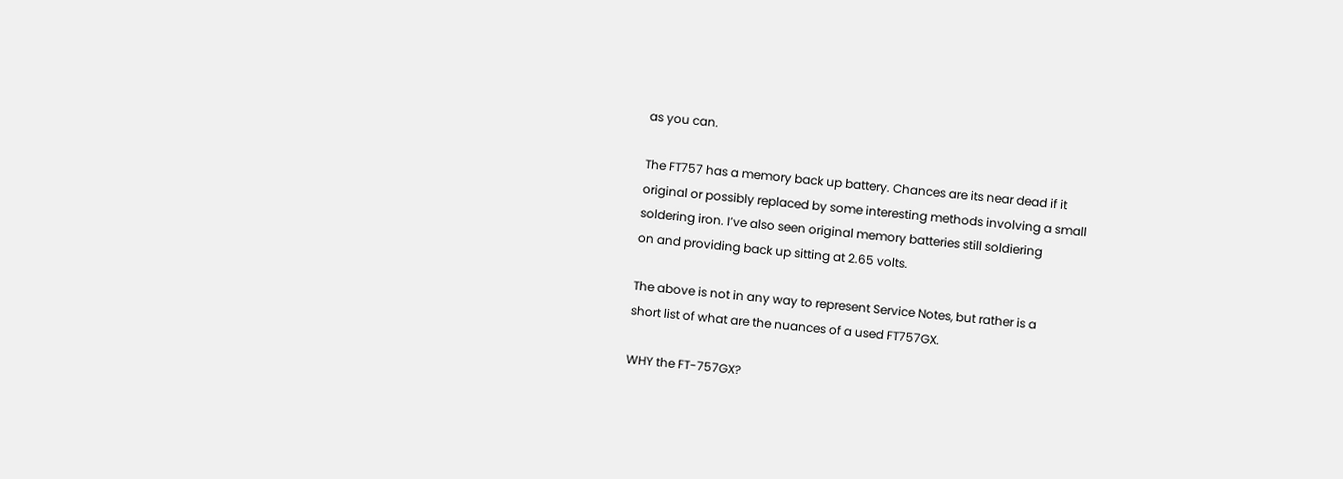as you can.

The FT757 has a memory back up battery. Chances are its near dead if it
original or possibly replaced by some interesting methods involving a small
soldering iron. I’ve also seen original memory batteries still soldiering
on and providing back up sitting at 2.65 volts.

The above is not in any way to represent Service Notes, but rather is a
short list of what are the nuances of a used FT757GX.

WHY the FT-757GX?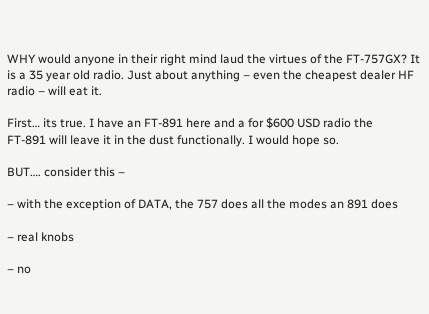WHY would anyone in their right mind laud the virtues of the FT-757GX? It
is a 35 year old radio. Just about anything – even the cheapest dealer HF
radio – will eat it.

First… its true. I have an FT-891 here and a for $600 USD radio the
FT-891 will leave it in the dust functionally. I would hope so.

BUT…. consider this –

– with the exception of DATA, the 757 does all the modes an 891 does

– real knobs

– no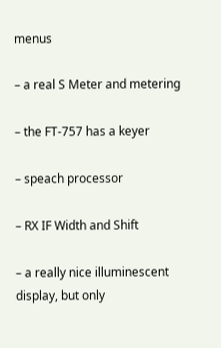menus

– a real S Meter and metering

– the FT-757 has a keyer

– speach processor

– RX IF Width and Shift

– a really nice illuminescent display, but only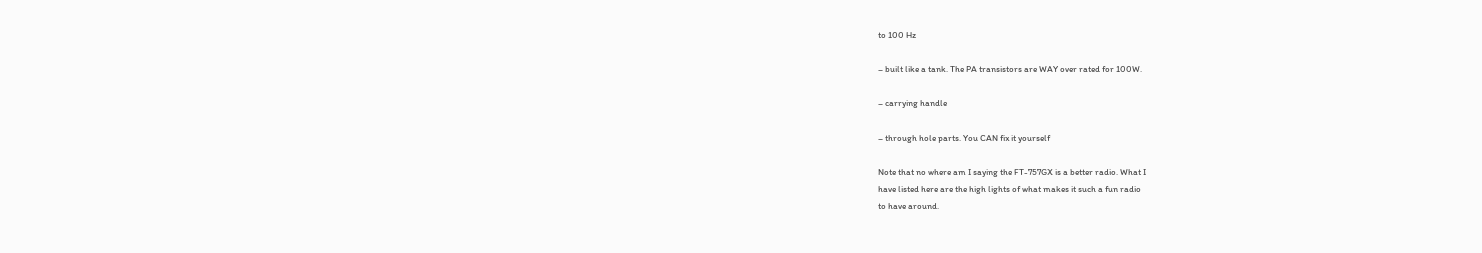to 100 Hz

– built like a tank. The PA transistors are WAY over rated for 100W.

– carrying handle

– through hole parts. You CAN fix it yourself

Note that no where am I saying the FT-757GX is a better radio. What I
have listed here are the high lights of what makes it such a fun radio
to have around.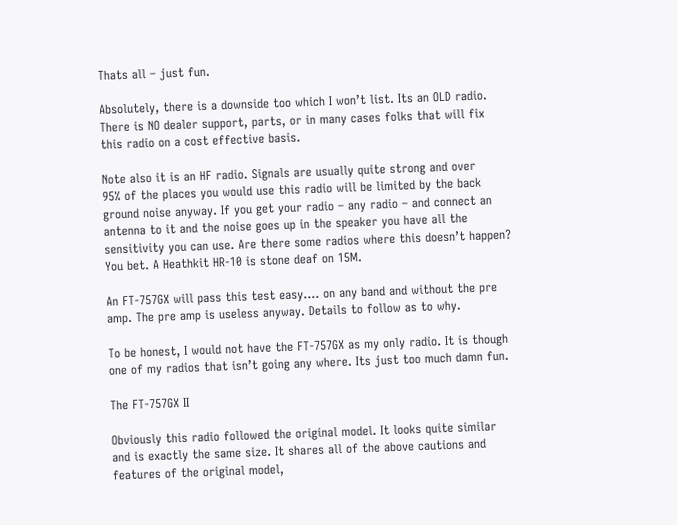Thats all – just fun.

Absolutely, there is a downside too which I won’t list. Its an OLD radio.
There is NO dealer support, parts, or in many cases folks that will fix
this radio on a cost effective basis.

Note also it is an HF radio. Signals are usually quite strong and over
95% of the places you would use this radio will be limited by the back
ground noise anyway. If you get your radio – any radio – and connect an
antenna to it and the noise goes up in the speaker you have all the
sensitivity you can use. Are there some radios where this doesn’t happen?
You bet. A Heathkit HR-10 is stone deaf on 15M.

An FT-757GX will pass this test easy…. on any band and without the pre
amp. The pre amp is useless anyway. Details to follow as to why.

To be honest, I would not have the FT-757GX as my only radio. It is though
one of my radios that isn’t going any where. Its just too much damn fun.

The FT-757GX II

Obviously this radio followed the original model. It looks quite similar
and is exactly the same size. It shares all of the above cautions and
features of the original model,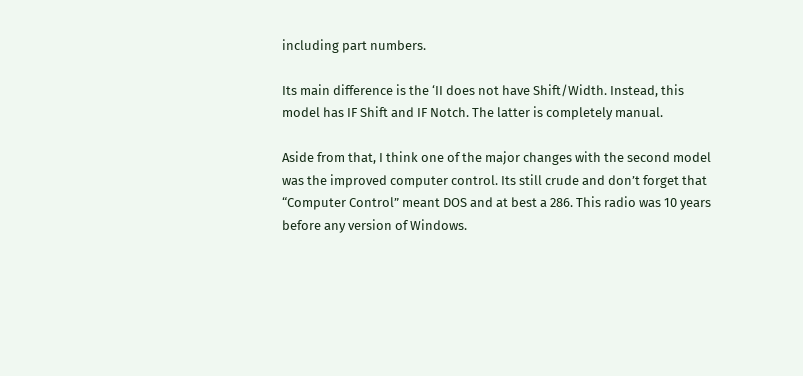including part numbers.

Its main difference is the ‘II does not have Shift/Width. Instead, this
model has IF Shift and IF Notch. The latter is completely manual.

Aside from that, I think one of the major changes with the second model
was the improved computer control. Its still crude and don’t forget that
“Computer Control” meant DOS and at best a 286. This radio was 10 years
before any version of Windows.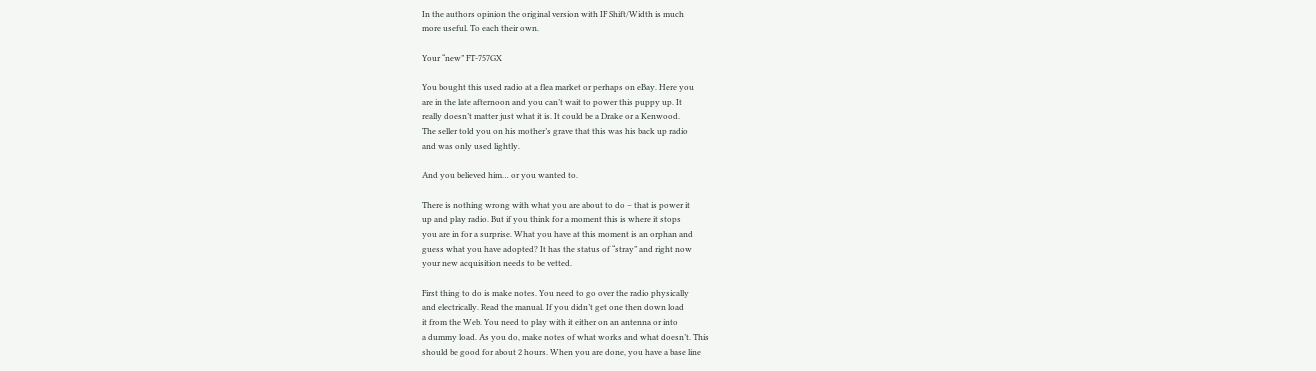In the authors opinion the original version with IF Shift/Width is much
more useful. To each their own.

Your “new” FT-757GX

You bought this used radio at a flea market or perhaps on eBay. Here you
are in the late afternoon and you can’t wait to power this puppy up. It
really doesn’t matter just what it is. It could be a Drake or a Kenwood.
The seller told you on his mother’s grave that this was his back up radio
and was only used lightly.

And you believed him… or you wanted to.

There is nothing wrong with what you are about to do – that is power it
up and play radio. But if you think for a moment this is where it stops
you are in for a surprise. What you have at this moment is an orphan and
guess what you have adopted? It has the status of “stray” and right now
your new acquisition needs to be vetted.

First thing to do is make notes. You need to go over the radio physically
and electrically. Read the manual. If you didn’t get one then down load
it from the Web. You need to play with it either on an antenna or into
a dummy load. As you do, make notes of what works and what doesn’t. This
should be good for about 2 hours. When you are done, you have a base line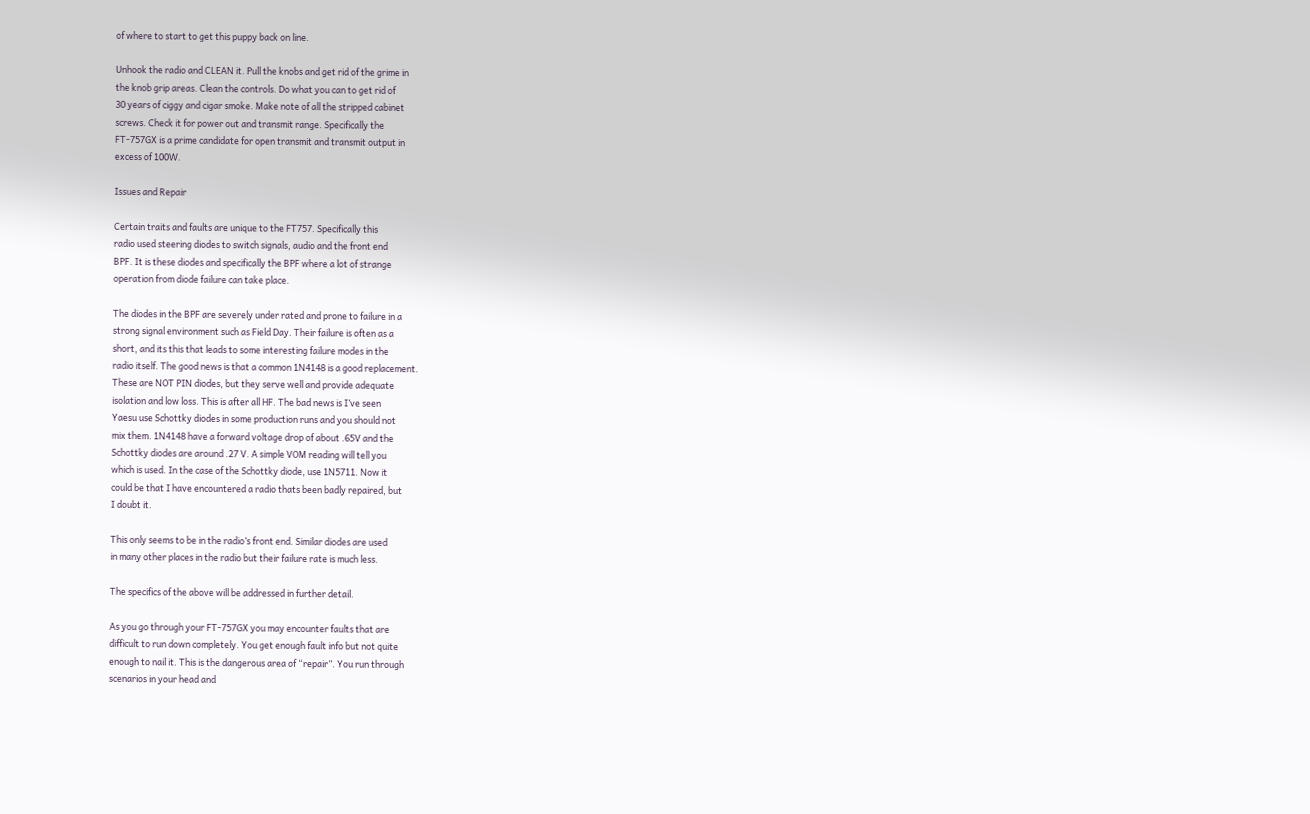of where to start to get this puppy back on line.

Unhook the radio and CLEAN it. Pull the knobs and get rid of the grime in
the knob grip areas. Clean the controls. Do what you can to get rid of
30 years of ciggy and cigar smoke. Make note of all the stripped cabinet
screws. Check it for power out and transmit range. Specifically the
FT-757GX is a prime candidate for open transmit and transmit output in
excess of 100W.

Issues and Repair

Certain traits and faults are unique to the FT757. Specifically this
radio used steering diodes to switch signals, audio and the front end
BPF. It is these diodes and specifically the BPF where a lot of strange
operation from diode failure can take place.

The diodes in the BPF are severely under rated and prone to failure in a
strong signal environment such as Field Day. Their failure is often as a
short, and its this that leads to some interesting failure modes in the
radio itself. The good news is that a common 1N4148 is a good replacement.
These are NOT PIN diodes, but they serve well and provide adequate
isolation and low loss. This is after all HF. The bad news is I’ve seen
Yaesu use Schottky diodes in some production runs and you should not
mix them. 1N4148 have a forward voltage drop of about .65V and the
Schottky diodes are around .27 V. A simple VOM reading will tell you
which is used. In the case of the Schottky diode, use 1N5711. Now it
could be that I have encountered a radio thats been badly repaired, but
I doubt it.

This only seems to be in the radio’s front end. Similar diodes are used
in many other places in the radio but their failure rate is much less.

The specifics of the above will be addressed in further detail.

As you go through your FT-757GX you may encounter faults that are
difficult to run down completely. You get enough fault info but not quite
enough to nail it. This is the dangerous area of “repair”. You run through
scenarios in your head and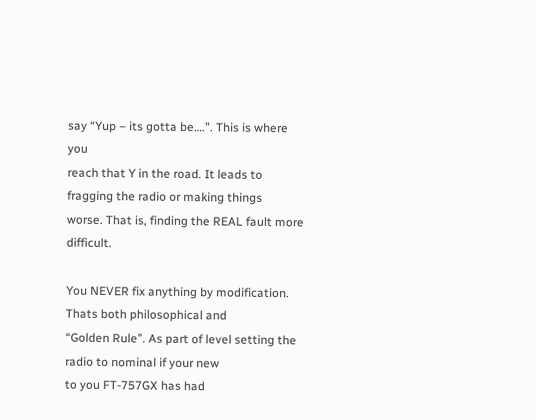say “Yup – its gotta be….”. This is where you
reach that Y in the road. It leads to fragging the radio or making things
worse. That is, finding the REAL fault more difficult.

You NEVER fix anything by modification. Thats both philosophical and
“Golden Rule”. As part of level setting the radio to nominal if your new
to you FT-757GX has had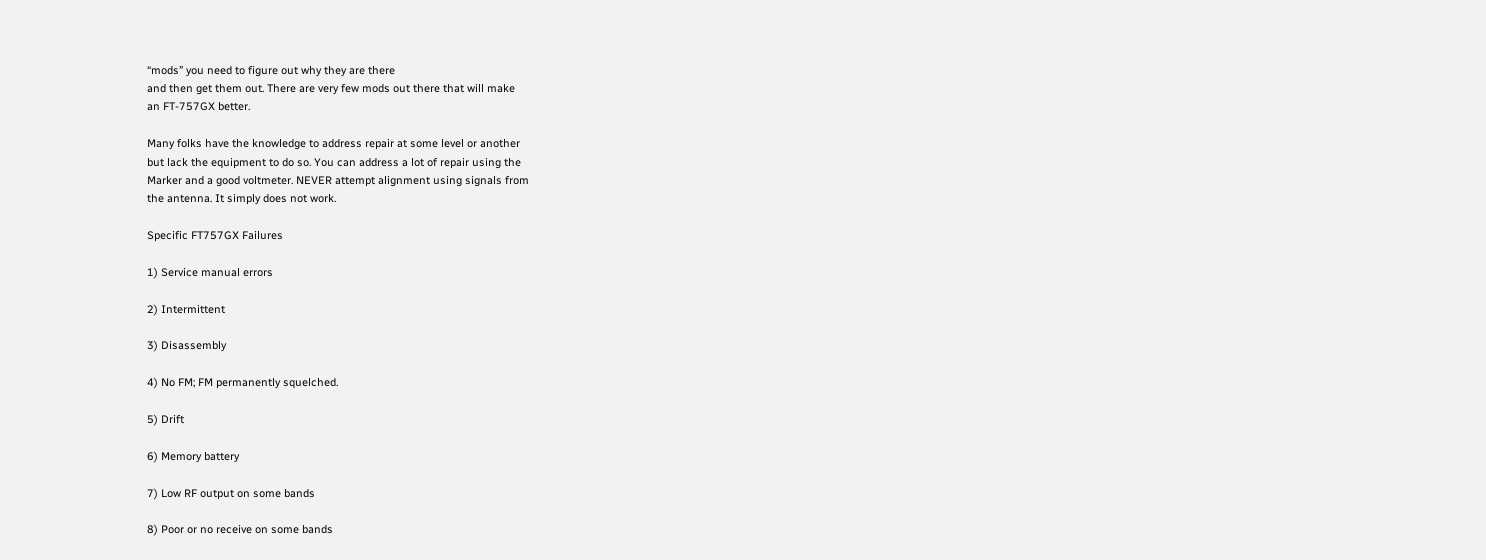“mods” you need to figure out why they are there
and then get them out. There are very few mods out there that will make
an FT-757GX better.

Many folks have the knowledge to address repair at some level or another
but lack the equipment to do so. You can address a lot of repair using the
Marker and a good voltmeter. NEVER attempt alignment using signals from
the antenna. It simply does not work.

Specific FT757GX Failures

1) Service manual errors

2) Intermittent

3) Disassembly

4) No FM; FM permanently squelched.

5) Drift

6) Memory battery

7) Low RF output on some bands

8) Poor or no receive on some bands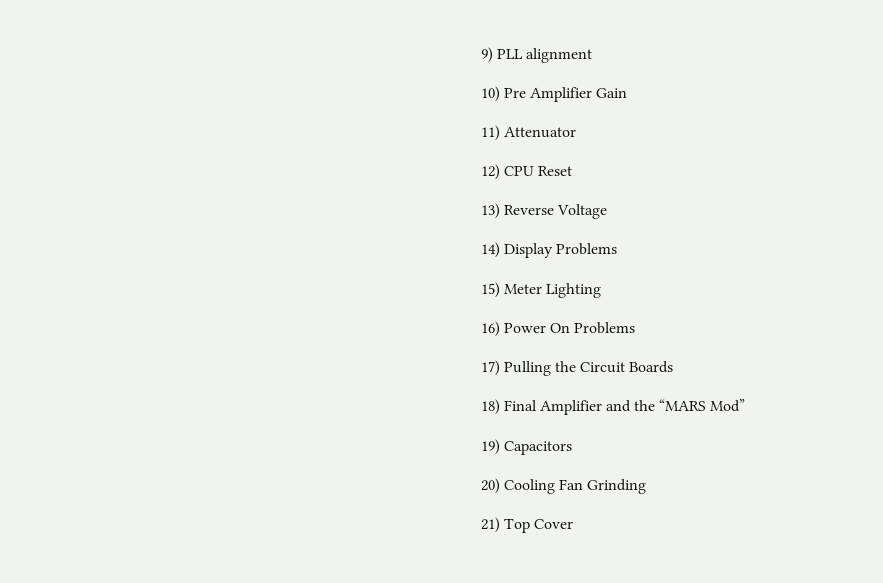9) PLL alignment

10) Pre Amplifier Gain

11) Attenuator

12) CPU Reset

13) Reverse Voltage

14) Display Problems

15) Meter Lighting

16) Power On Problems

17) Pulling the Circuit Boards

18) Final Amplifier and the “MARS Mod”

19) Capacitors

20) Cooling Fan Grinding

21) Top Cover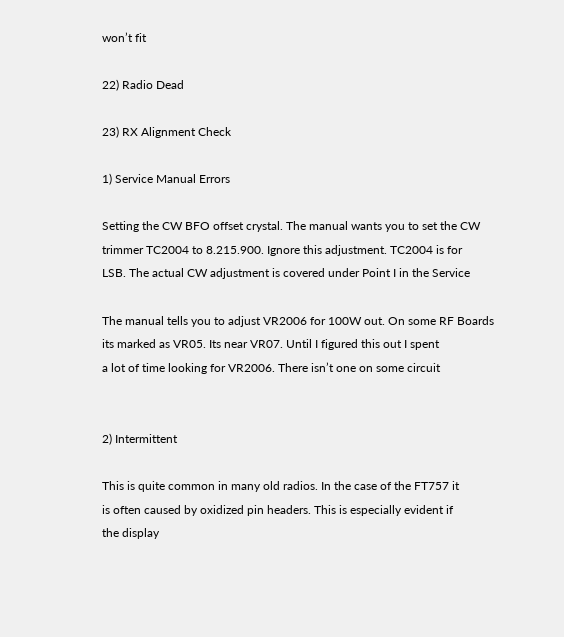won’t fit

22) Radio Dead

23) RX Alignment Check

1) Service Manual Errors

Setting the CW BFO offset crystal. The manual wants you to set the CW
trimmer TC2004 to 8.215.900. Ignore this adjustment. TC2004 is for
LSB. The actual CW adjustment is covered under Point I in the Service

The manual tells you to adjust VR2006 for 100W out. On some RF Boards
its marked as VR05. Its near VR07. Until I figured this out I spent
a lot of time looking for VR2006. There isn’t one on some circuit


2) Intermittent

This is quite common in many old radios. In the case of the FT757 it
is often caused by oxidized pin headers. This is especially evident if
the display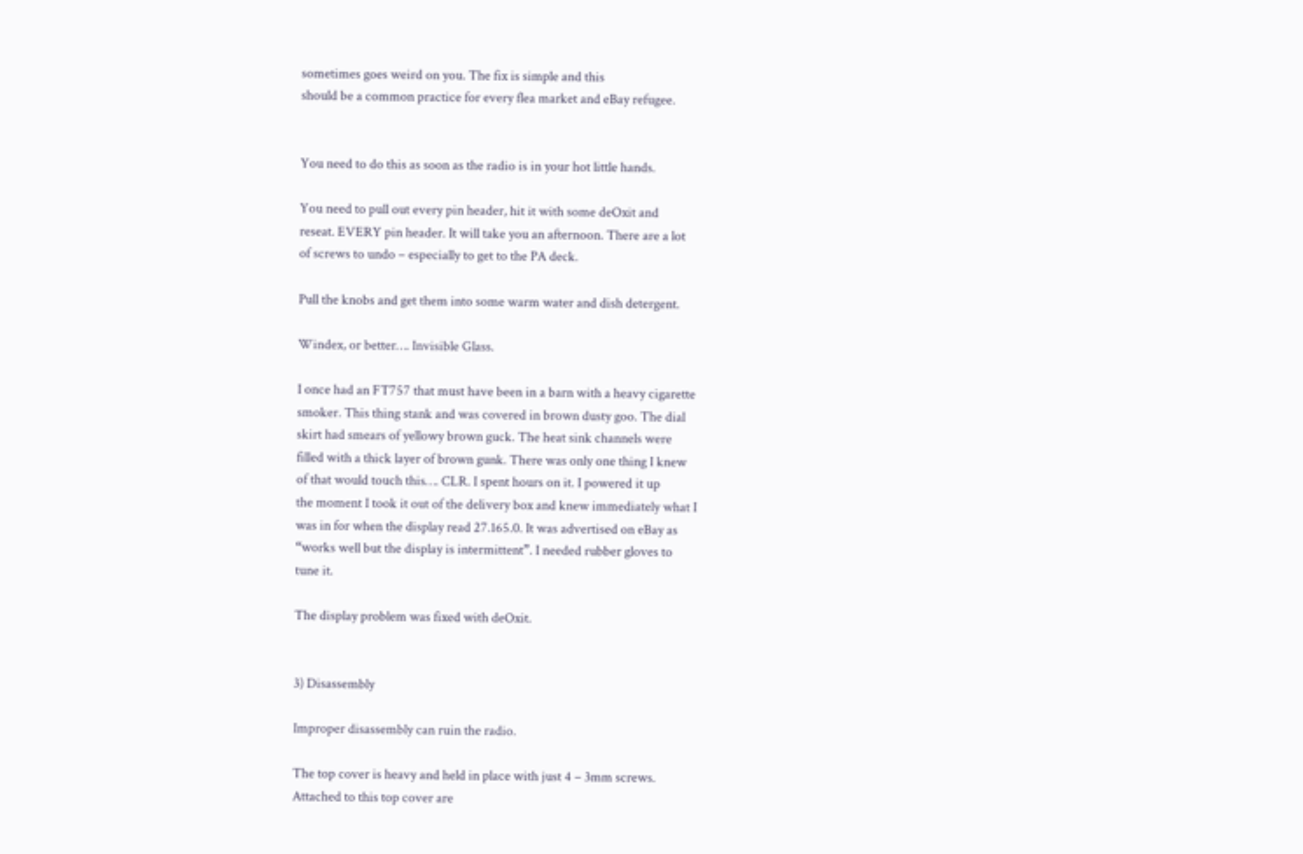sometimes goes weird on you. The fix is simple and this
should be a common practice for every flea market and eBay refugee.


You need to do this as soon as the radio is in your hot little hands.

You need to pull out every pin header, hit it with some deOxit and
reseat. EVERY pin header. It will take you an afternoon. There are a lot
of screws to undo – especially to get to the PA deck.

Pull the knobs and get them into some warm water and dish detergent.

Windex, or better…. Invisible Glass.

I once had an FT757 that must have been in a barn with a heavy cigarette
smoker. This thing stank and was covered in brown dusty goo. The dial
skirt had smears of yellowy brown guck. The heat sink channels were
filled with a thick layer of brown gunk. There was only one thing I knew
of that would touch this…. CLR. I spent hours on it. I powered it up
the moment I took it out of the delivery box and knew immediately what I
was in for when the display read 27.165.0. It was advertised on eBay as
“works well but the display is intermittent”. I needed rubber gloves to
tune it.

The display problem was fixed with deOxit.


3) Disassembly

Improper disassembly can ruin the radio.

The top cover is heavy and held in place with just 4 – 3mm screws.
Attached to this top cover are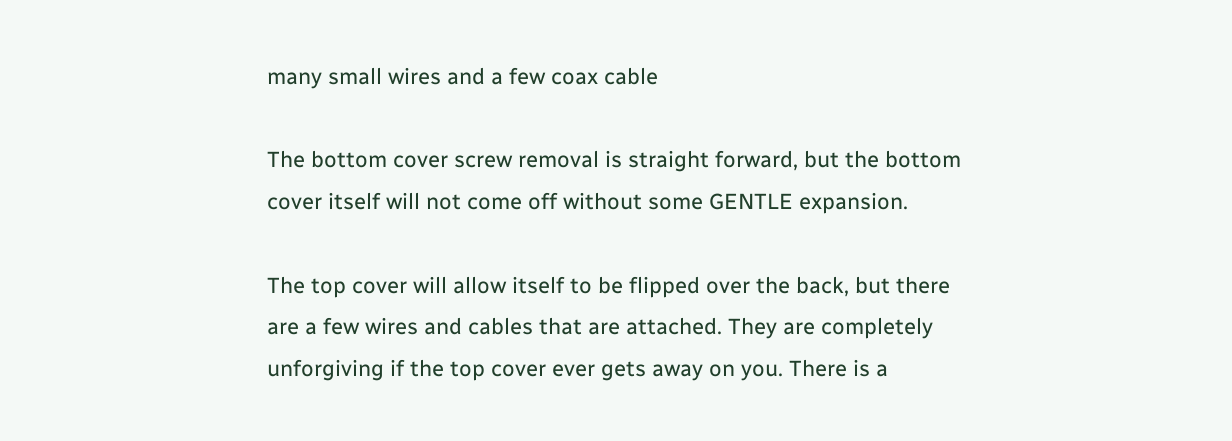many small wires and a few coax cable

The bottom cover screw removal is straight forward, but the bottom
cover itself will not come off without some GENTLE expansion.

The top cover will allow itself to be flipped over the back, but there
are a few wires and cables that are attached. They are completely
unforgiving if the top cover ever gets away on you. There is a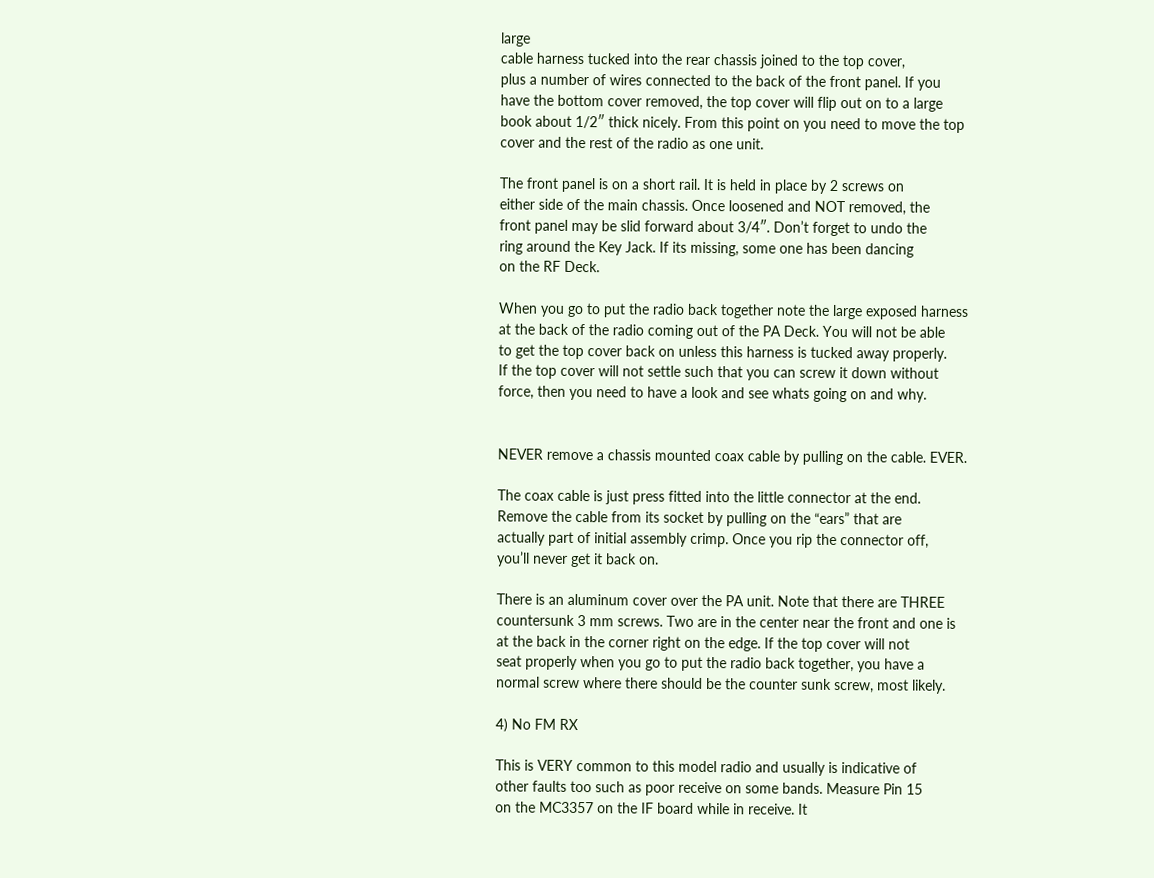large
cable harness tucked into the rear chassis joined to the top cover,
plus a number of wires connected to the back of the front panel. If you
have the bottom cover removed, the top cover will flip out on to a large
book about 1/2″ thick nicely. From this point on you need to move the top
cover and the rest of the radio as one unit.

The front panel is on a short rail. It is held in place by 2 screws on
either side of the main chassis. Once loosened and NOT removed, the
front panel may be slid forward about 3/4″. Don’t forget to undo the
ring around the Key Jack. If its missing, some one has been dancing
on the RF Deck.

When you go to put the radio back together note the large exposed harness
at the back of the radio coming out of the PA Deck. You will not be able
to get the top cover back on unless this harness is tucked away properly.
If the top cover will not settle such that you can screw it down without
force, then you need to have a look and see whats going on and why.


NEVER remove a chassis mounted coax cable by pulling on the cable. EVER.

The coax cable is just press fitted into the little connector at the end.
Remove the cable from its socket by pulling on the “ears” that are
actually part of initial assembly crimp. Once you rip the connector off,
you’ll never get it back on.

There is an aluminum cover over the PA unit. Note that there are THREE
countersunk 3 mm screws. Two are in the center near the front and one is
at the back in the corner right on the edge. If the top cover will not
seat properly when you go to put the radio back together, you have a
normal screw where there should be the counter sunk screw, most likely.

4) No FM RX

This is VERY common to this model radio and usually is indicative of
other faults too such as poor receive on some bands. Measure Pin 15
on the MC3357 on the IF board while in receive. It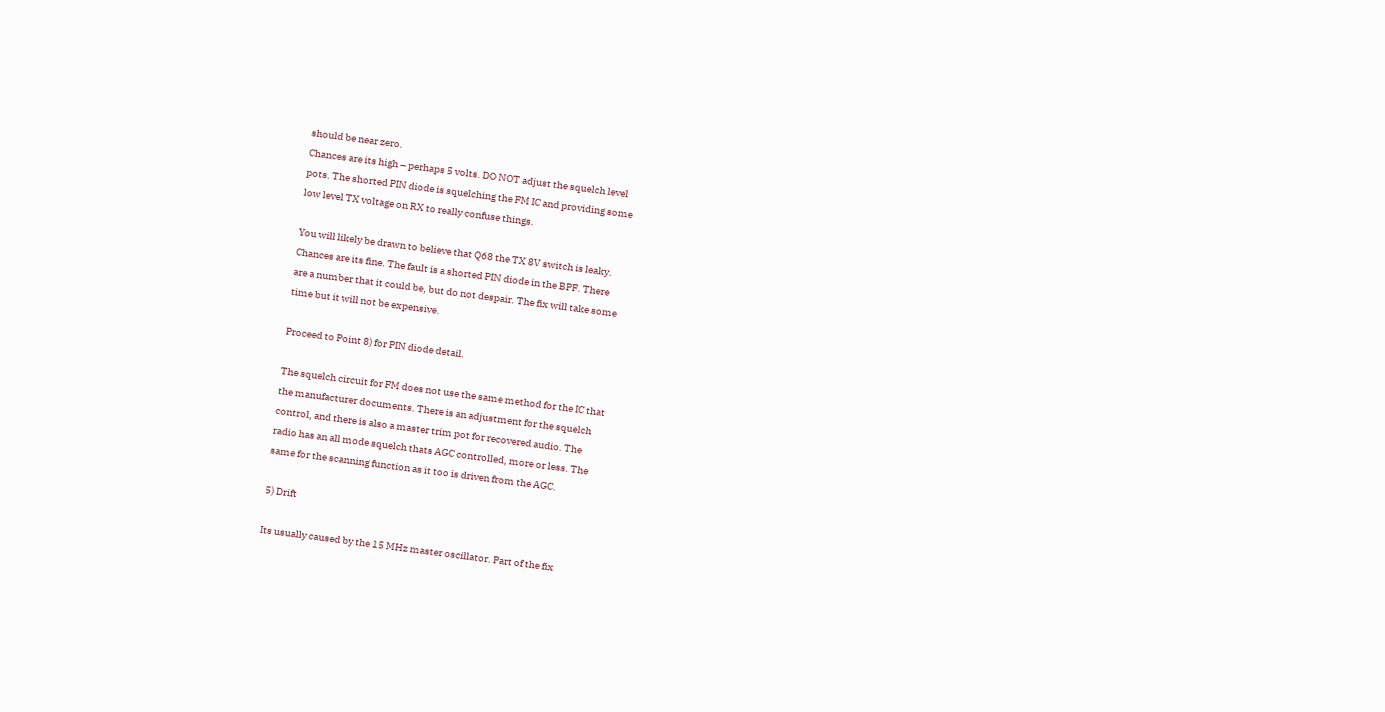should be near zero.
Chances are its high – perhaps 5 volts. DO NOT adjust the squelch level
pots. The shorted PIN diode is squelching the FM IC and providing some
low level TX voltage on RX to really confuse things.

You will likely be drawn to believe that Q68 the TX 8V switch is leaky.
Chances are its fine. The fault is a shorted PIN diode in the BPF. There
are a number that it could be, but do not despair. The fix will take some
time but it will not be expensive.

Proceed to Point 8) for PIN diode detail.

The squelch circuit for FM does not use the same method for the IC that
the manufacturer documents. There is an adjustment for the squelch
control, and there is also a master trim pot for recovered audio. The
radio has an all mode squelch thats AGC controlled, more or less. The
same for the scanning function as it too is driven from the AGC.

5) Drift

Its usually caused by the 15 MHz master oscillator. Part of the fix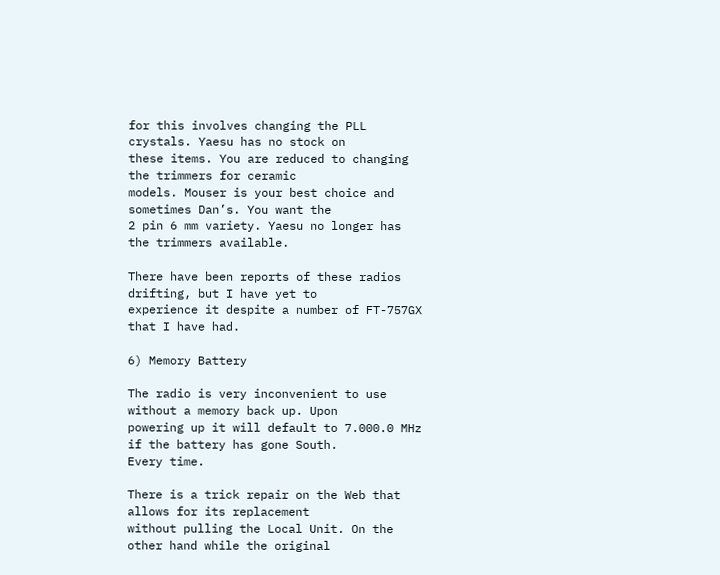for this involves changing the PLL crystals. Yaesu has no stock on
these items. You are reduced to changing the trimmers for ceramic
models. Mouser is your best choice and sometimes Dan’s. You want the
2 pin 6 mm variety. Yaesu no longer has the trimmers available.

There have been reports of these radios drifting, but I have yet to
experience it despite a number of FT-757GX that I have had.

6) Memory Battery

The radio is very inconvenient to use without a memory back up. Upon
powering up it will default to 7.000.0 MHz if the battery has gone South.
Every time.

There is a trick repair on the Web that allows for its replacement
without pulling the Local Unit. On the other hand while the original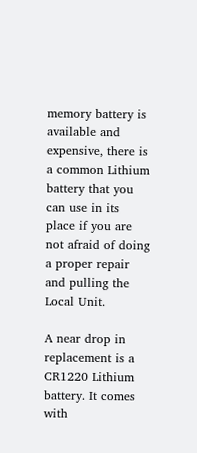memory battery is available and expensive, there is a common Lithium
battery that you can use in its place if you are not afraid of doing
a proper repair and pulling the Local Unit.

A near drop in replacement is a CR1220 Lithium battery. It comes with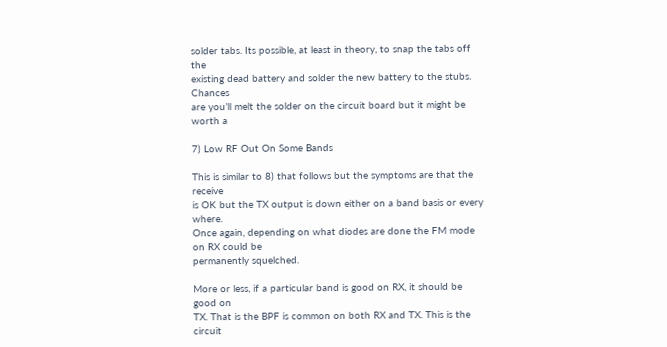solder tabs. Its possible, at least in theory, to snap the tabs off the
existing dead battery and solder the new battery to the stubs. Chances
are you’ll melt the solder on the circuit board but it might be worth a

7) Low RF Out On Some Bands

This is similar to 8) that follows but the symptoms are that the receive
is OK but the TX output is down either on a band basis or every where.
Once again, depending on what diodes are done the FM mode on RX could be
permanently squelched.

More or less, if a particular band is good on RX, it should be good on
TX. That is the BPF is common on both RX and TX. This is the circuit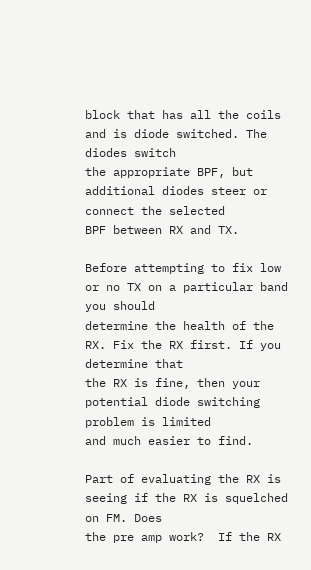block that has all the coils and is diode switched. The diodes switch
the appropriate BPF, but additional diodes steer or connect the selected
BPF between RX and TX.

Before attempting to fix low or no TX on a particular band you should
determine the health of the RX. Fix the RX first. If you determine that
the RX is fine, then your potential diode switching problem is limited
and much easier to find.

Part of evaluating the RX is seeing if the RX is squelched on FM. Does
the pre amp work?  If the RX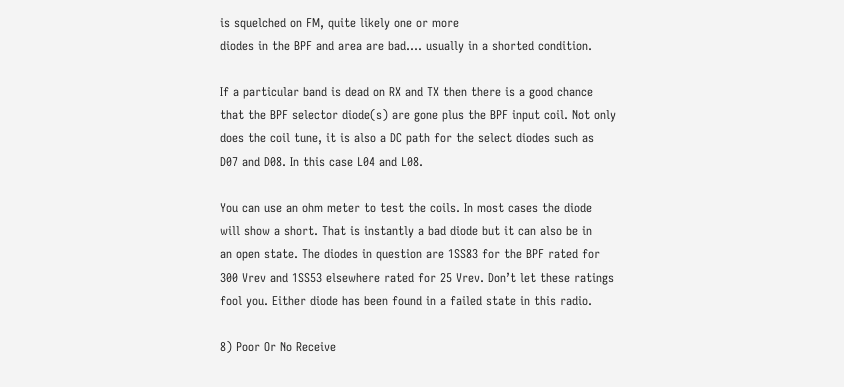is squelched on FM, quite likely one or more
diodes in the BPF and area are bad…. usually in a shorted condition.

If a particular band is dead on RX and TX then there is a good chance
that the BPF selector diode(s) are gone plus the BPF input coil. Not only
does the coil tune, it is also a DC path for the select diodes such as
D07 and D08. In this case L04 and L08.

You can use an ohm meter to test the coils. In most cases the diode
will show a short. That is instantly a bad diode but it can also be in
an open state. The diodes in question are 1SS83 for the BPF rated for
300 Vrev and 1SS53 elsewhere rated for 25 Vrev. Don’t let these ratings
fool you. Either diode has been found in a failed state in this radio.

8) Poor Or No Receive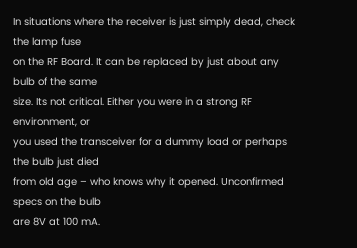In situations where the receiver is just simply dead, check the lamp fuse
on the RF Board. It can be replaced by just about any bulb of the same
size. Its not critical. Either you were in a strong RF environment, or
you used the transceiver for a dummy load or perhaps the bulb just died
from old age – who knows why it opened. Unconfirmed specs on the bulb
are 8V at 100 mA.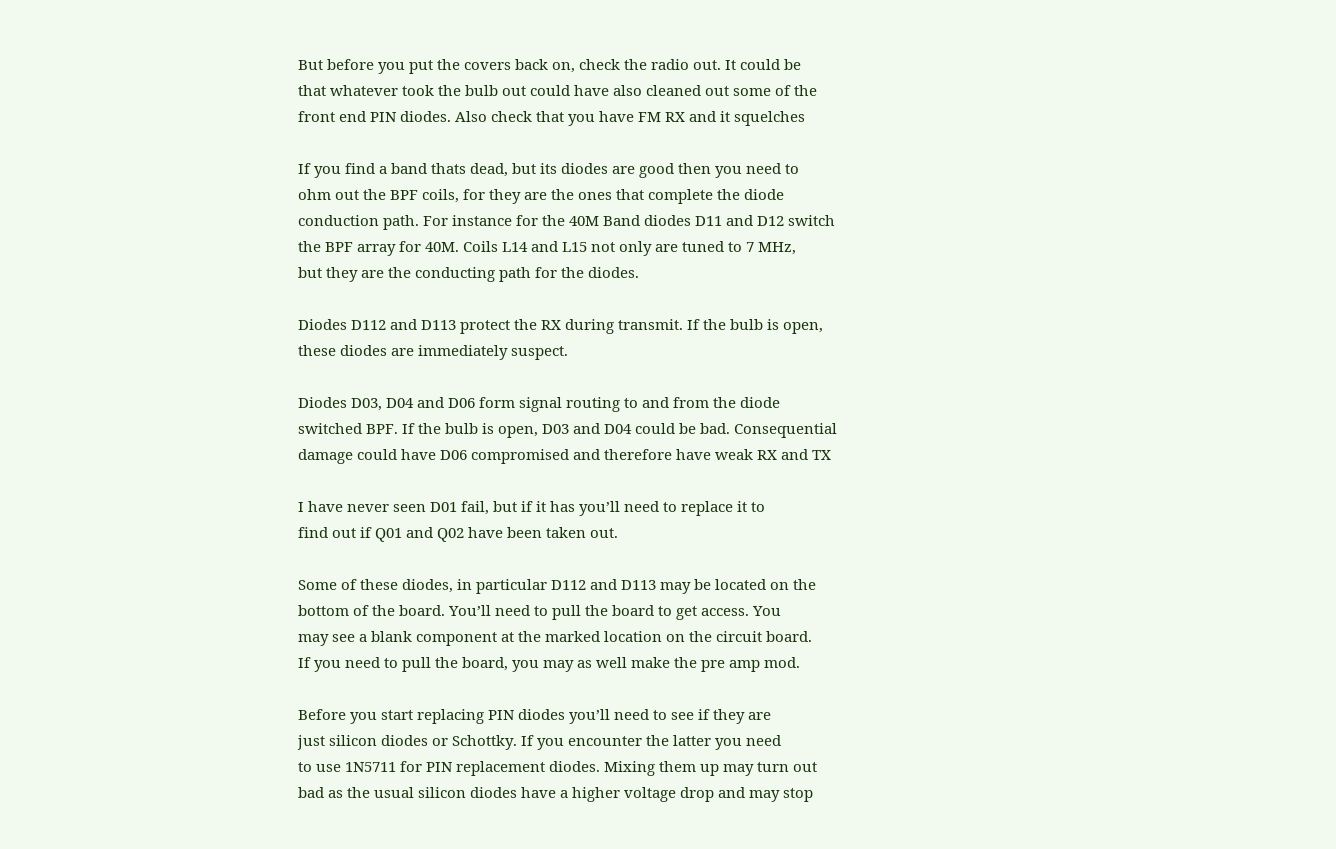But before you put the covers back on, check the radio out. It could be
that whatever took the bulb out could have also cleaned out some of the
front end PIN diodes. Also check that you have FM RX and it squelches

If you find a band thats dead, but its diodes are good then you need to
ohm out the BPF coils, for they are the ones that complete the diode
conduction path. For instance for the 40M Band diodes D11 and D12 switch
the BPF array for 40M. Coils L14 and L15 not only are tuned to 7 MHz,
but they are the conducting path for the diodes.

Diodes D112 and D113 protect the RX during transmit. If the bulb is open,
these diodes are immediately suspect.

Diodes D03, D04 and D06 form signal routing to and from the diode
switched BPF. If the bulb is open, D03 and D04 could be bad. Consequential
damage could have D06 compromised and therefore have weak RX and TX

I have never seen D01 fail, but if it has you’ll need to replace it to
find out if Q01 and Q02 have been taken out.

Some of these diodes, in particular D112 and D113 may be located on the
bottom of the board. You’ll need to pull the board to get access. You
may see a blank component at the marked location on the circuit board.
If you need to pull the board, you may as well make the pre amp mod.

Before you start replacing PIN diodes you’ll need to see if they are
just silicon diodes or Schottky. If you encounter the latter you need
to use 1N5711 for PIN replacement diodes. Mixing them up may turn out
bad as the usual silicon diodes have a higher voltage drop and may stop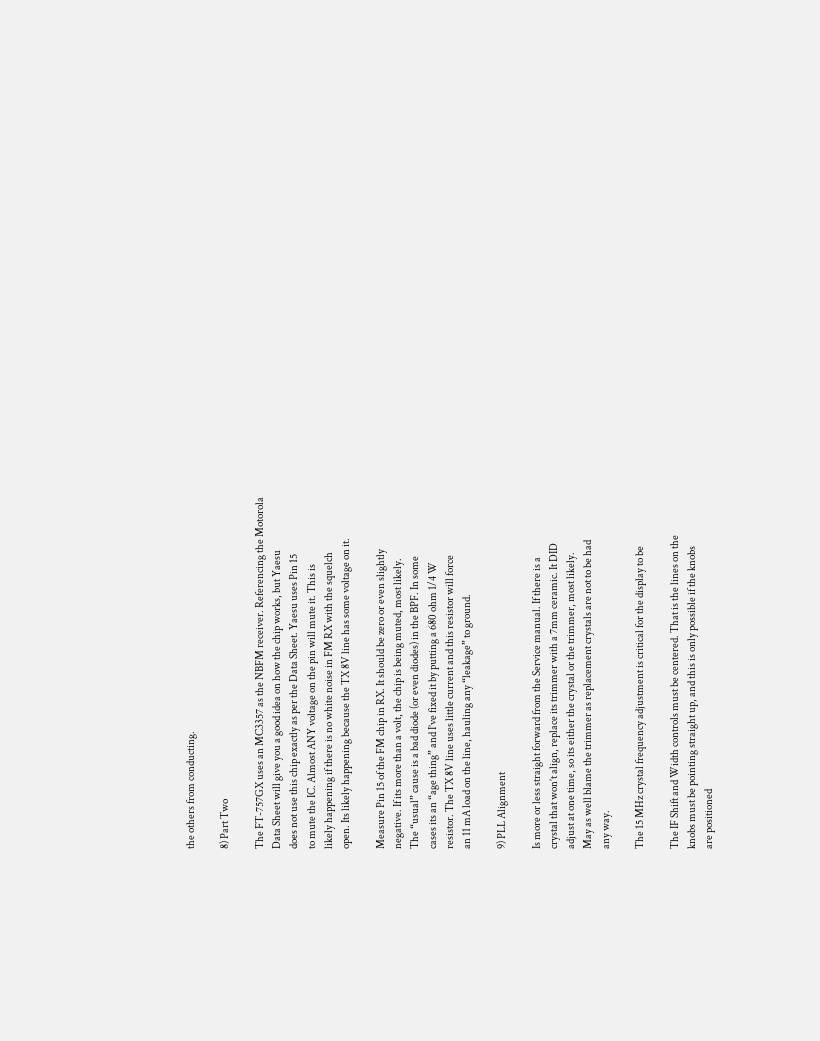the others from conducting.

8) Part Two

The FT-757GX uses an MC3357 as the NBFM receiver. Referencing the Motorola
Data Sheet will give you a good idea on how the chip works, but Yaesu
does not use this chip exactly as per the Data Sheet. Yaesu uses Pin 15
to mute the IC. Almost ANY voltage on the pin will mute it. This is
likely happening if there is no white noise in FM RX with the squelch
open. Its likely happening because the TX 8V line has some voltage on it.

Measure Pin 15 of the FM chip in RX. It should be zero or even slightly
negative. If its more than a volt, the chip is being muted, most likely.
The “usual” cause is a bad diode (or even diodes) in the BPF. In some
cases its an “age thing” and I’ve fixed it by putting a 680 ohm 1/4 W
resistor. The TX 8V line uses little current and this resistor will force
an 11 mA load on the line, hauling any “leakage” to ground.

9) PLL Alignment

Is more or less straight forward from the Service manual. If there is a
crystal that won’t align, replace its trimmer with a 7mm ceramic. It DID
adjust at one time, so its either the crystal or the trimmer, most likely.
May as well blame the trimmer as replacement crystals are not to be had
any way.

The 15 MHz crystal frequency adjustment is critical for the display to be

The IF Shift and Width controls must be centered. That is the lines on the
knobs must be pointing straight up, and this is only possible if the knobs
are positioned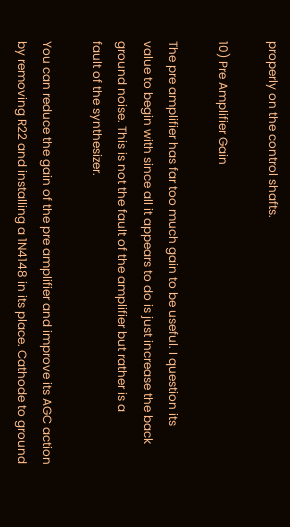properly on the control shafts.

10) Pre Amplifier Gain

The pre amplifier has far too much gain to be useful. I question its
value to begin with since all it appears to do is just increase the back
ground noise. This is not the fault of the amplifier but rather is a
fault of the synthesizer.

You can reduce the gain of the pre amplifier and improve its AGC action
by removing R22 and installing a 1N4148 in its place. Cathode to ground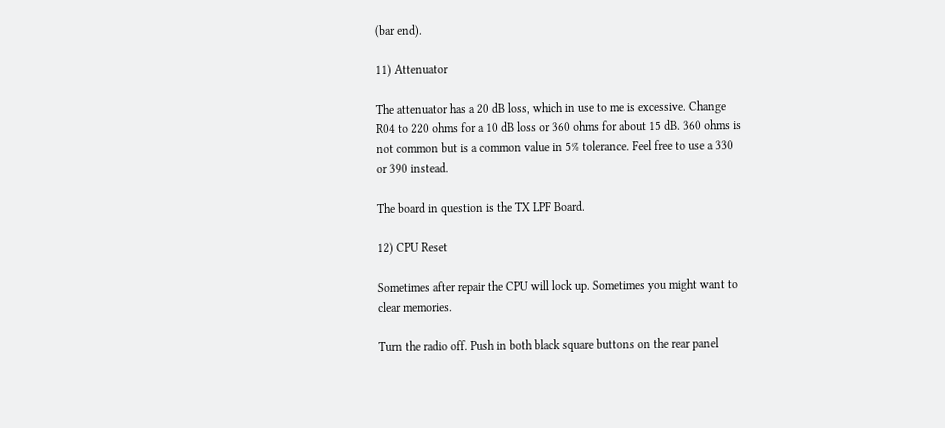(bar end).

11) Attenuator

The attenuator has a 20 dB loss, which in use to me is excessive. Change
R04 to 220 ohms for a 10 dB loss or 360 ohms for about 15 dB. 360 ohms is
not common but is a common value in 5% tolerance. Feel free to use a 330
or 390 instead.

The board in question is the TX LPF Board.

12) CPU Reset

Sometimes after repair the CPU will lock up. Sometimes you might want to
clear memories.

Turn the radio off. Push in both black square buttons on the rear panel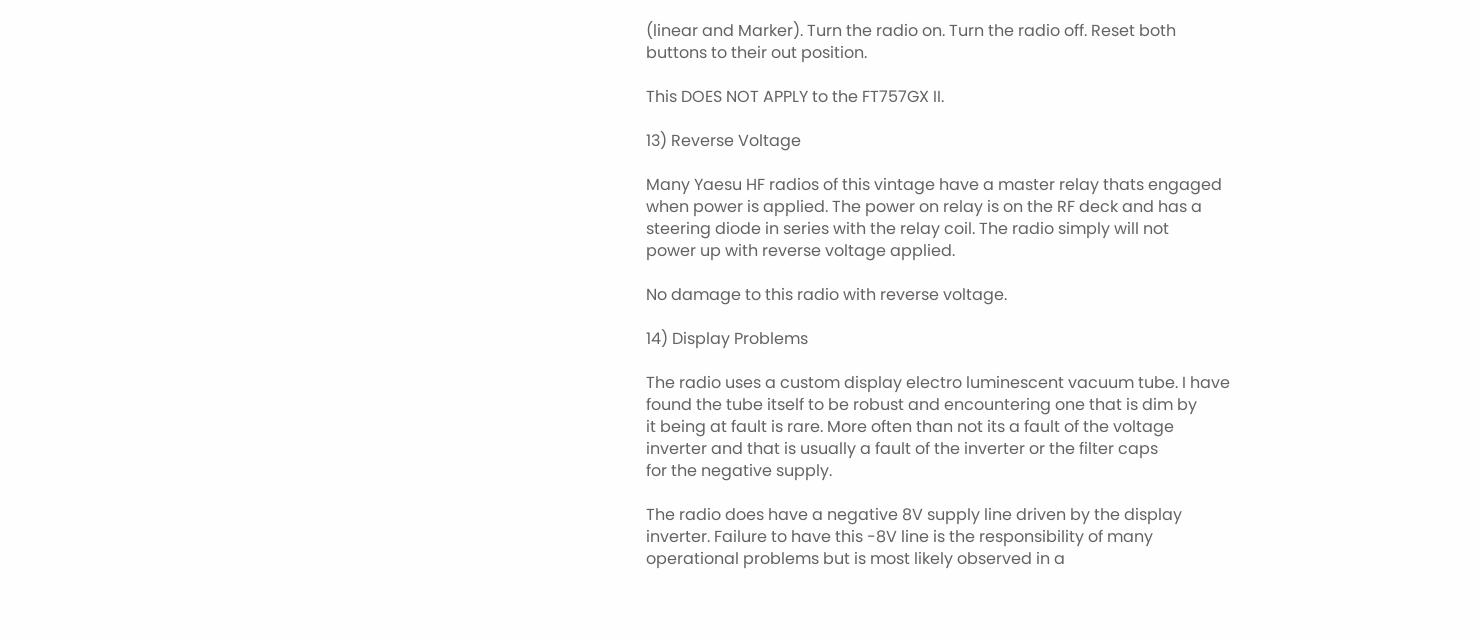(linear and Marker). Turn the radio on. Turn the radio off. Reset both
buttons to their out position.

This DOES NOT APPLY to the FT757GX II.

13) Reverse Voltage

Many Yaesu HF radios of this vintage have a master relay thats engaged
when power is applied. The power on relay is on the RF deck and has a
steering diode in series with the relay coil. The radio simply will not
power up with reverse voltage applied.

No damage to this radio with reverse voltage.

14) Display Problems

The radio uses a custom display electro luminescent vacuum tube. I have
found the tube itself to be robust and encountering one that is dim by
it being at fault is rare. More often than not its a fault of the voltage
inverter and that is usually a fault of the inverter or the filter caps
for the negative supply.

The radio does have a negative 8V supply line driven by the display
inverter. Failure to have this -8V line is the responsibility of many
operational problems but is most likely observed in a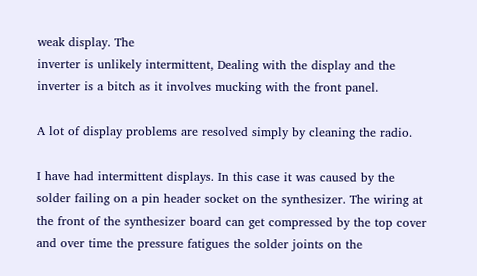weak display. The
inverter is unlikely intermittent, Dealing with the display and the
inverter is a bitch as it involves mucking with the front panel.

A lot of display problems are resolved simply by cleaning the radio.

I have had intermittent displays. In this case it was caused by the
solder failing on a pin header socket on the synthesizer. The wiring at
the front of the synthesizer board can get compressed by the top cover
and over time the pressure fatigues the solder joints on the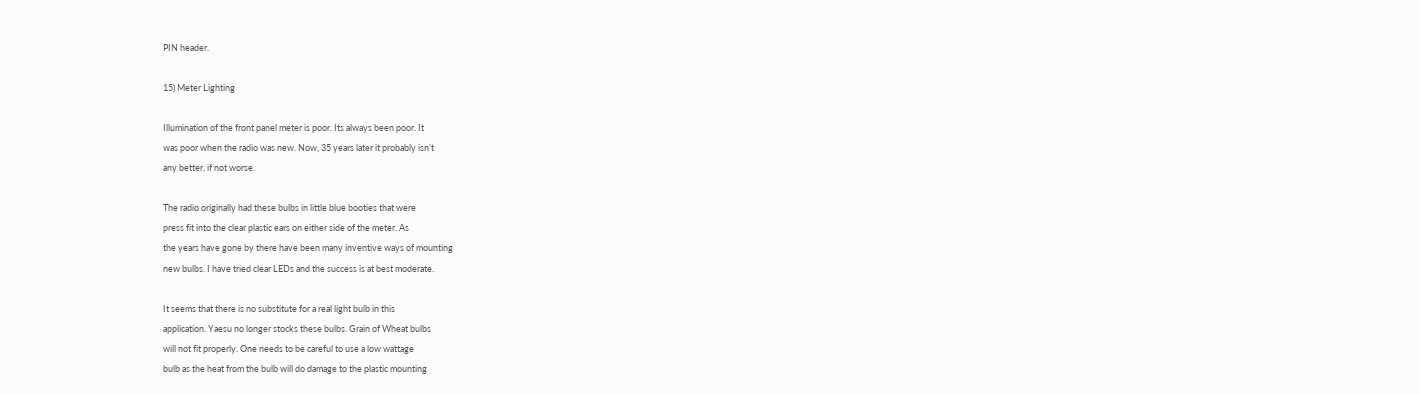PIN header.

15) Meter Lighting

Illumination of the front panel meter is poor. Its always been poor. It
was poor when the radio was new. Now, 35 years later it probably isn’t
any better, if not worse.

The radio originally had these bulbs in little blue booties that were
press fit into the clear plastic ears on either side of the meter. As
the years have gone by there have been many inventive ways of mounting
new bulbs. I have tried clear LEDs and the success is at best moderate.

It seems that there is no substitute for a real light bulb in this
application. Yaesu no longer stocks these bulbs. Grain of Wheat bulbs
will not fit properly. One needs to be careful to use a low wattage
bulb as the heat from the bulb will do damage to the plastic mounting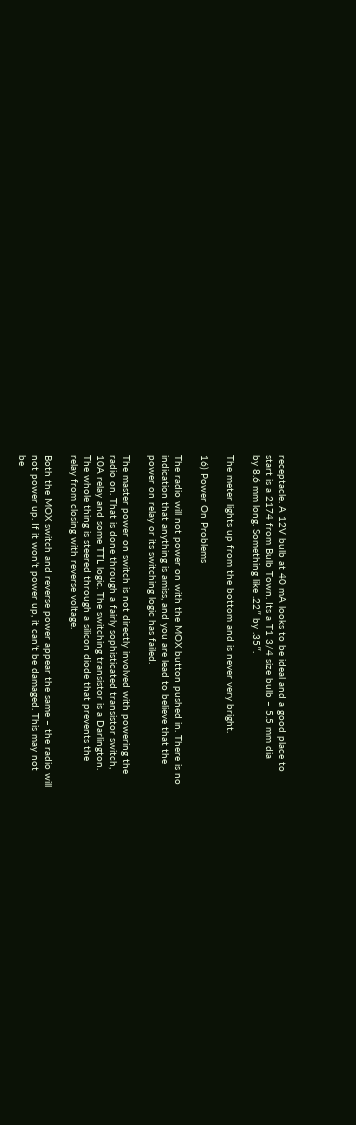receptacle. A 12V bulb at 40 mA looks to be ideal and a good place to
start is a 2174 from Bulb Town. Its a T1 3/4 size bulb – 5.5 mm dia
by 8.6 mm long. Something like .22″ by .35″.

The meter lights up from the bottom and is never very bright.

16) Power On Problems

The radio will not power on with the MOX button pushed in. There is no
indication that anything is amiss, and you are lead to believe that the
power on relay or its switching logic has failed.

The master power on switch is not directly involved with powering the
radio on. That is done through a fairly sophisticated transistor switch,
10A relay and some TTL logic. The switching transistor is a Darlington.
The whole thing is steered through a silicon diode that prevents the
relay from closing with reverse voltage.

Both the MOX switch and reverse power appear the same – the radio will
not power up. If it won’t power up, it can’t be damaged. This may not
be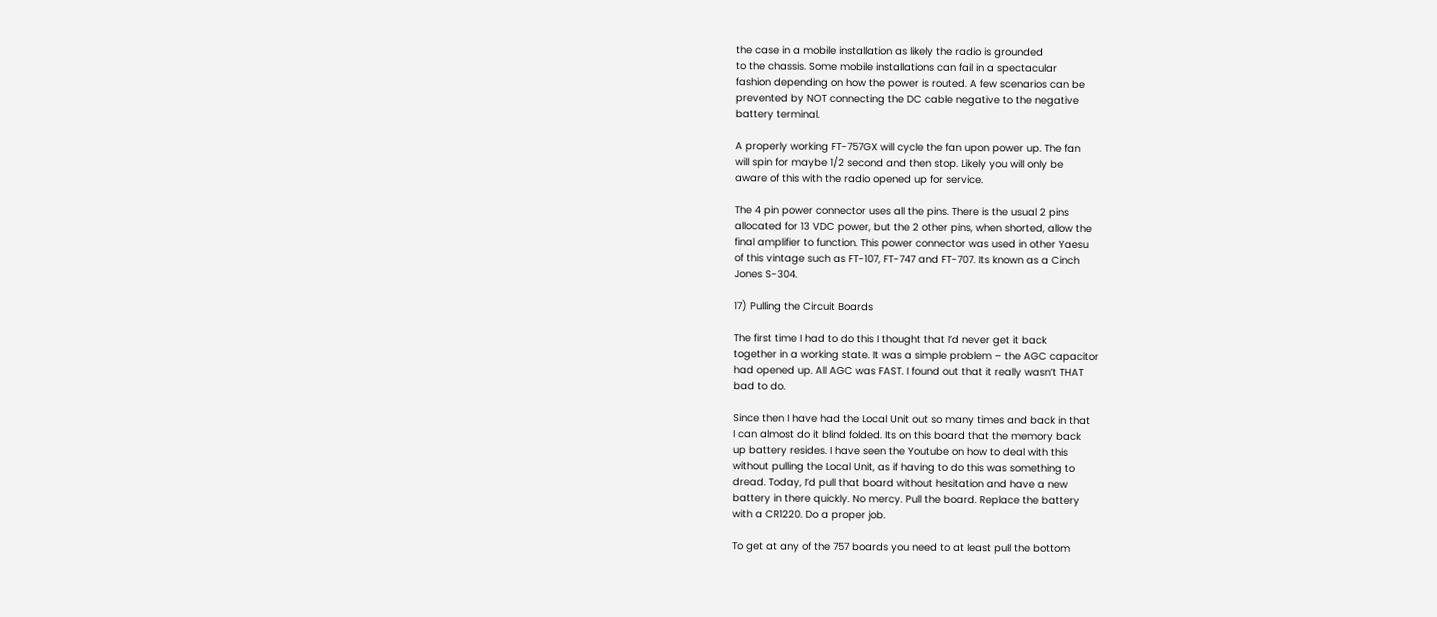the case in a mobile installation as likely the radio is grounded
to the chassis. Some mobile installations can fail in a spectacular
fashion depending on how the power is routed. A few scenarios can be
prevented by NOT connecting the DC cable negative to the negative
battery terminal.

A properly working FT-757GX will cycle the fan upon power up. The fan
will spin for maybe 1/2 second and then stop. Likely you will only be
aware of this with the radio opened up for service.

The 4 pin power connector uses all the pins. There is the usual 2 pins
allocated for 13 VDC power, but the 2 other pins, when shorted, allow the
final amplifier to function. This power connector was used in other Yaesu
of this vintage such as FT-107, FT-747 and FT-707. Its known as a Cinch
Jones S-304.

17) Pulling the Circuit Boards

The first time I had to do this I thought that I’d never get it back
together in a working state. It was a simple problem – the AGC capacitor
had opened up. All AGC was FAST. I found out that it really wasn’t THAT
bad to do.

Since then I have had the Local Unit out so many times and back in that
I can almost do it blind folded. Its on this board that the memory back
up battery resides. I have seen the Youtube on how to deal with this
without pulling the Local Unit, as if having to do this was something to
dread. Today, I’d pull that board without hesitation and have a new
battery in there quickly. No mercy. Pull the board. Replace the battery
with a CR1220. Do a proper job.

To get at any of the 757 boards you need to at least pull the bottom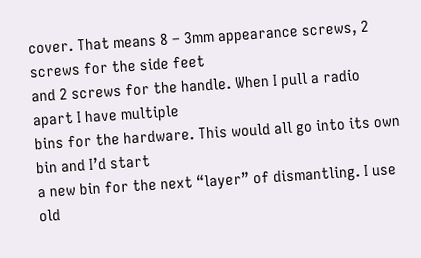cover. That means 8 – 3mm appearance screws, 2 screws for the side feet
and 2 screws for the handle. When I pull a radio apart I have multiple
bins for the hardware. This would all go into its own bin and I’d start
a new bin for the next “layer” of dismantling. I use old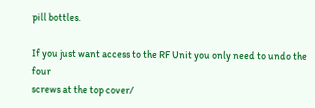pill bottles.

If you just want access to the RF Unit you only need to undo the four
screws at the top cover/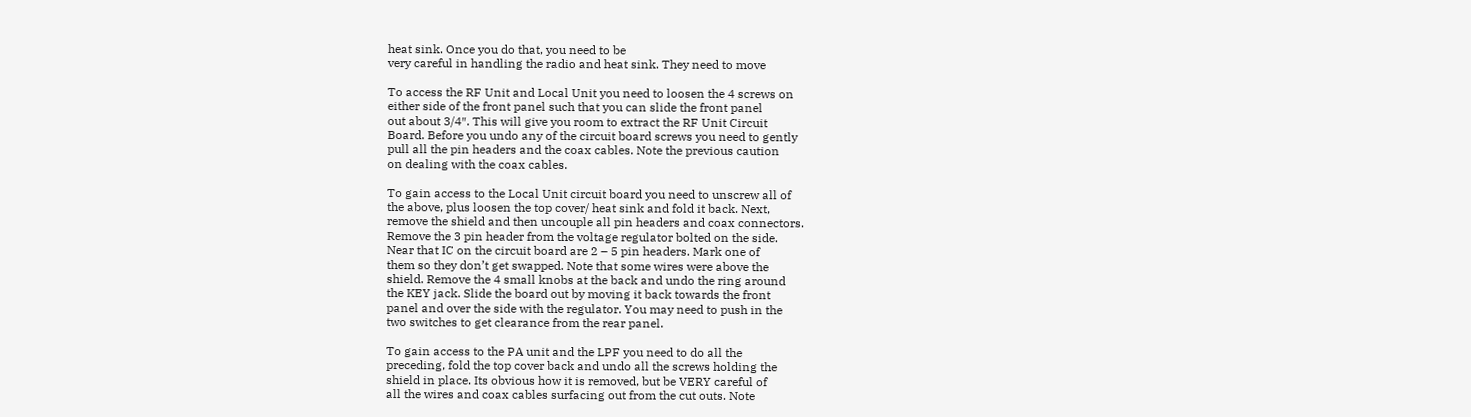heat sink. Once you do that, you need to be
very careful in handling the radio and heat sink. They need to move

To access the RF Unit and Local Unit you need to loosen the 4 screws on
either side of the front panel such that you can slide the front panel
out about 3/4″. This will give you room to extract the RF Unit Circuit
Board. Before you undo any of the circuit board screws you need to gently
pull all the pin headers and the coax cables. Note the previous caution
on dealing with the coax cables.

To gain access to the Local Unit circuit board you need to unscrew all of
the above, plus loosen the top cover/ heat sink and fold it back. Next,
remove the shield and then uncouple all pin headers and coax connectors.
Remove the 3 pin header from the voltage regulator bolted on the side.
Near that IC on the circuit board are 2 – 5 pin headers. Mark one of
them so they don’t get swapped. Note that some wires were above the
shield. Remove the 4 small knobs at the back and undo the ring around
the KEY jack. Slide the board out by moving it back towards the front
panel and over the side with the regulator. You may need to push in the
two switches to get clearance from the rear panel.

To gain access to the PA unit and the LPF you need to do all the
preceding, fold the top cover back and undo all the screws holding the
shield in place. Its obvious how it is removed, but be VERY careful of
all the wires and coax cables surfacing out from the cut outs. Note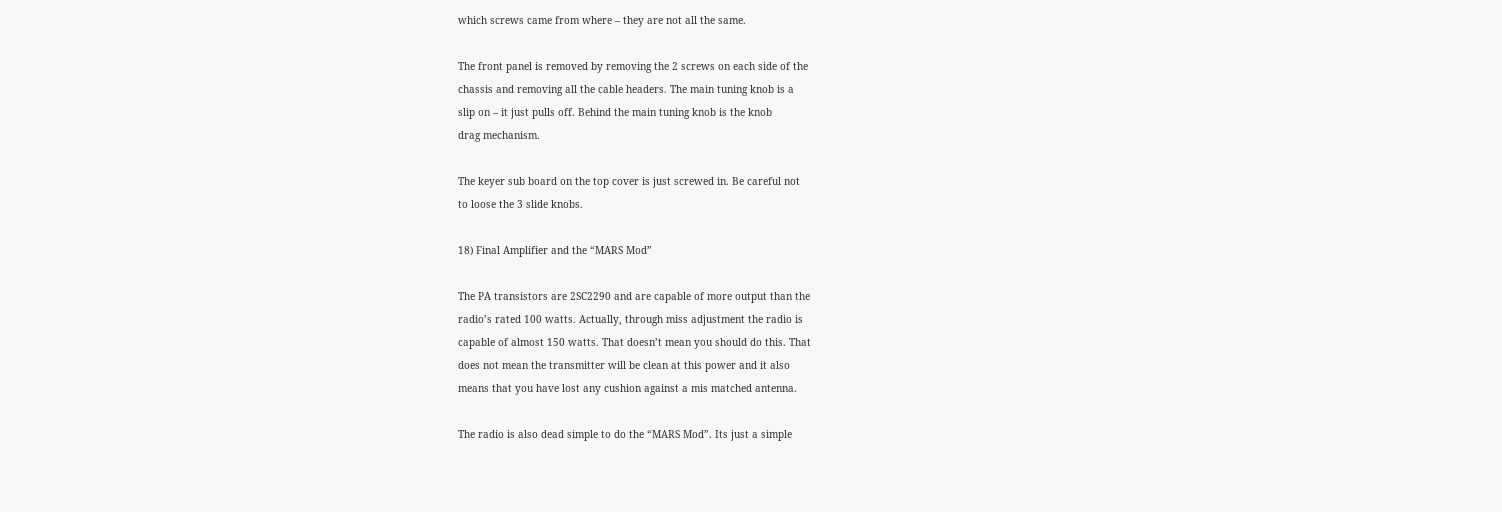which screws came from where – they are not all the same.

The front panel is removed by removing the 2 screws on each side of the
chassis and removing all the cable headers. The main tuning knob is a
slip on – it just pulls off. Behind the main tuning knob is the knob
drag mechanism.

The keyer sub board on the top cover is just screwed in. Be careful not
to loose the 3 slide knobs.

18) Final Amplifier and the “MARS Mod”

The PA transistors are 2SC2290 and are capable of more output than the
radio’s rated 100 watts. Actually, through miss adjustment the radio is
capable of almost 150 watts. That doesn’t mean you should do this. That
does not mean the transmitter will be clean at this power and it also
means that you have lost any cushion against a mis matched antenna.

The radio is also dead simple to do the “MARS Mod”. Its just a simple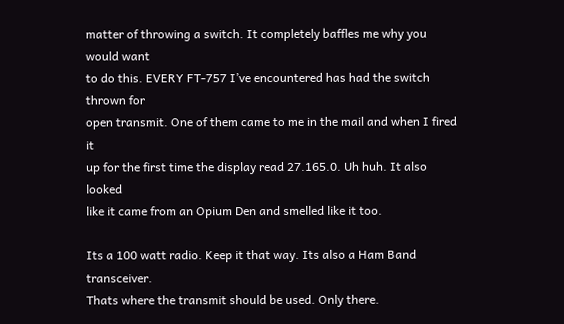matter of throwing a switch. It completely baffles me why you would want
to do this. EVERY FT-757 I’ve encountered has had the switch thrown for
open transmit. One of them came to me in the mail and when I fired it
up for the first time the display read 27.165.0. Uh huh. It also looked
like it came from an Opium Den and smelled like it too.

Its a 100 watt radio. Keep it that way. Its also a Ham Band transceiver.
Thats where the transmit should be used. Only there.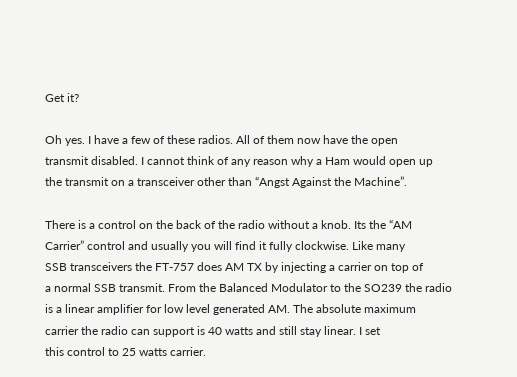Get it?

Oh yes. I have a few of these radios. All of them now have the open
transmit disabled. I cannot think of any reason why a Ham would open up
the transmit on a transceiver other than “Angst Against the Machine”.

There is a control on the back of the radio without a knob. Its the “AM
Carrier” control and usually you will find it fully clockwise. Like many
SSB transceivers the FT-757 does AM TX by injecting a carrier on top of
a normal SSB transmit. From the Balanced Modulator to the SO239 the radio
is a linear amplifier for low level generated AM. The absolute maximum
carrier the radio can support is 40 watts and still stay linear. I set
this control to 25 watts carrier.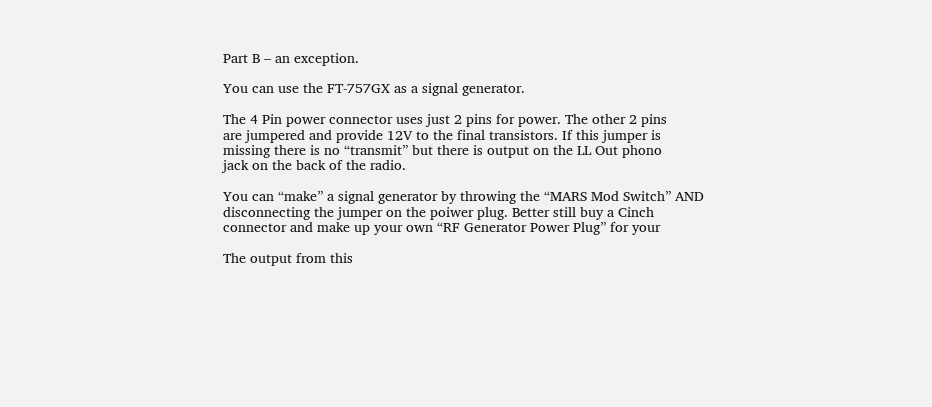Part B – an exception.

You can use the FT-757GX as a signal generator.

The 4 Pin power connector uses just 2 pins for power. The other 2 pins
are jumpered and provide 12V to the final transistors. If this jumper is
missing there is no “transmit” but there is output on the LL Out phono
jack on the back of the radio.

You can “make” a signal generator by throwing the “MARS Mod Switch” AND
disconnecting the jumper on the poiwer plug. Better still buy a Cinch
connector and make up your own “RF Generator Power Plug” for your

The output from this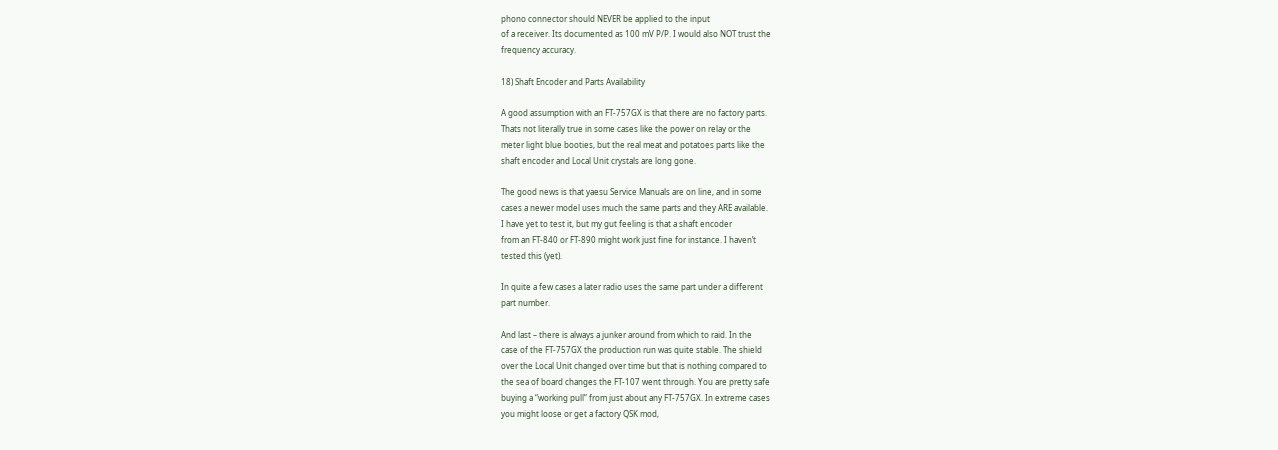phono connector should NEVER be applied to the input
of a receiver. Its documented as 100 mV P/P. I would also NOT trust the
frequency accuracy.

18) Shaft Encoder and Parts Availability

A good assumption with an FT-757GX is that there are no factory parts.
Thats not literally true in some cases like the power on relay or the
meter light blue booties, but the real meat and potatoes parts like the
shaft encoder and Local Unit crystals are long gone.

The good news is that yaesu Service Manuals are on line, and in some
cases a newer model uses much the same parts and they ARE available.
I have yet to test it, but my gut feeling is that a shaft encoder
from an FT-840 or FT-890 might work just fine for instance. I haven’t
tested this (yet).

In quite a few cases a later radio uses the same part under a different
part number.

And last – there is always a junker around from which to raid. In the
case of the FT-757GX the production run was quite stable. The shield
over the Local Unit changed over time but that is nothing compared to
the sea of board changes the FT-107 went through. You are pretty safe
buying a “working pull” from just about any FT-757GX. In extreme cases
you might loose or get a factory QSK mod,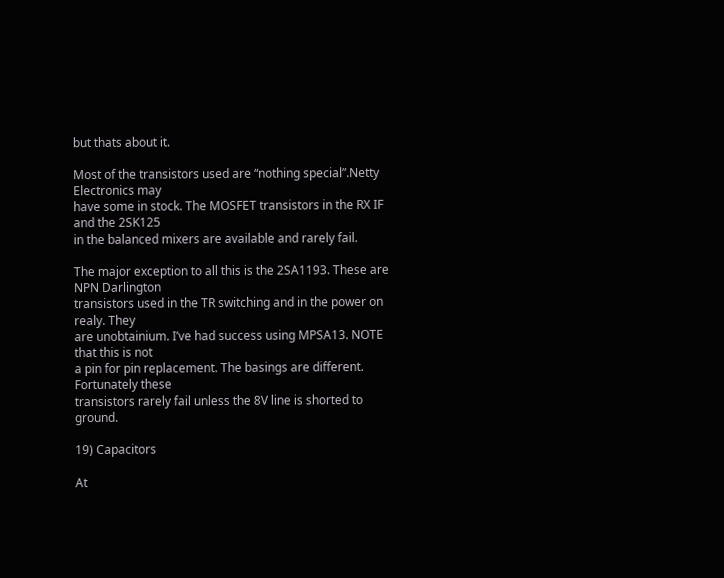but thats about it.

Most of the transistors used are “nothing special”.Netty Electronics may
have some in stock. The MOSFET transistors in the RX IF and the 2SK125
in the balanced mixers are available and rarely fail.

The major exception to all this is the 2SA1193. These are NPN Darlington
transistors used in the TR switching and in the power on realy. They
are unobtainium. I’ve had success using MPSA13. NOTE that this is not
a pin for pin replacement. The basings are different. Fortunately these
transistors rarely fail unless the 8V line is shorted to ground.

19) Capacitors

At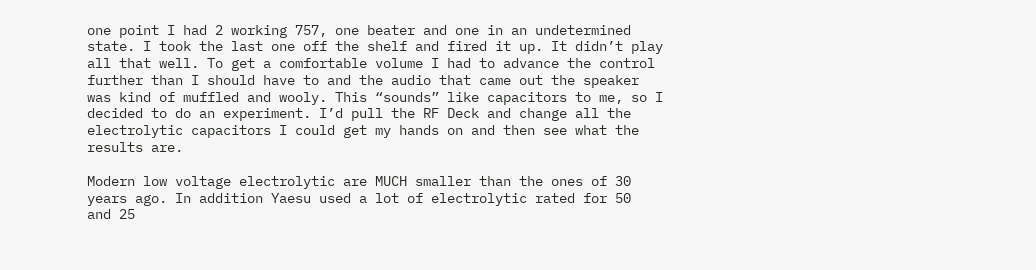one point I had 2 working 757, one beater and one in an undetermined
state. I took the last one off the shelf and fired it up. It didn’t play
all that well. To get a comfortable volume I had to advance the control
further than I should have to and the audio that came out the speaker
was kind of muffled and wooly. This “sounds” like capacitors to me, so I
decided to do an experiment. I’d pull the RF Deck and change all the
electrolytic capacitors I could get my hands on and then see what the
results are.

Modern low voltage electrolytic are MUCH smaller than the ones of 30
years ago. In addition Yaesu used a lot of electrolytic rated for 50
and 25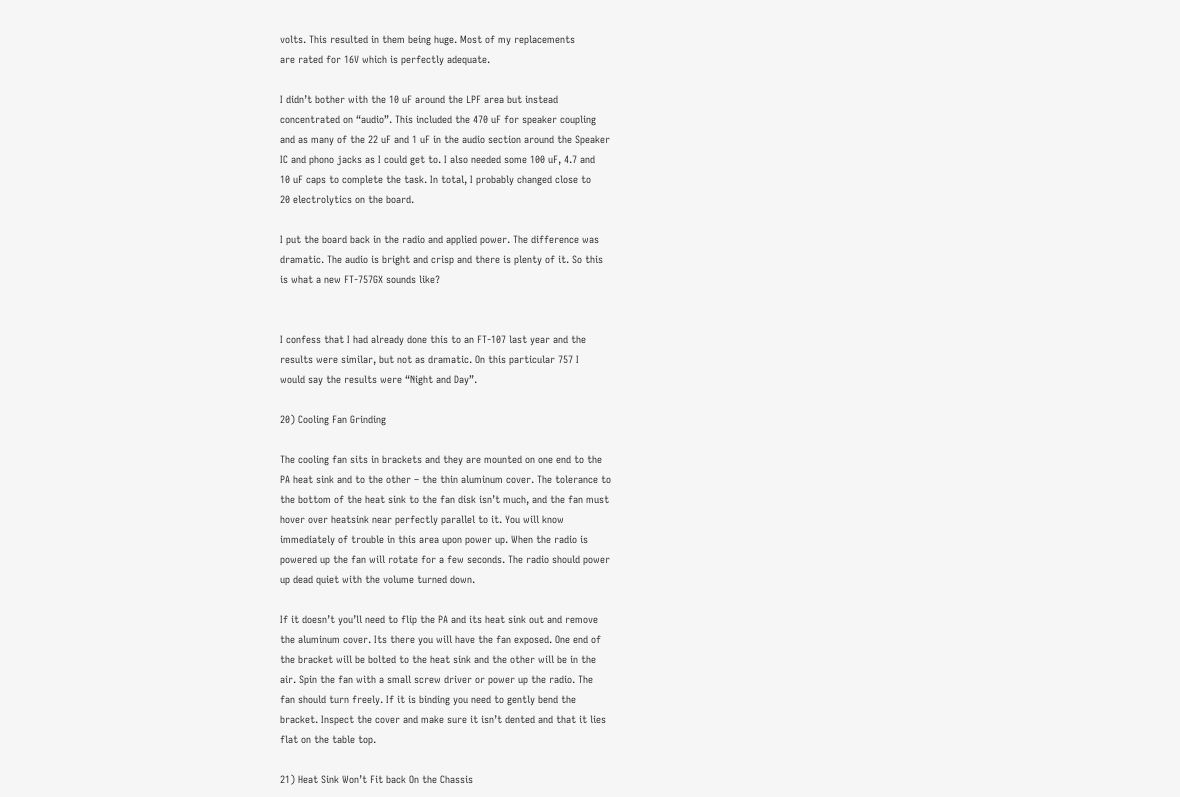volts. This resulted in them being huge. Most of my replacements
are rated for 16V which is perfectly adequate.

I didn’t bother with the 10 uF around the LPF area but instead
concentrated on “audio”. This included the 470 uF for speaker coupling
and as many of the 22 uF and 1 uF in the audio section around the Speaker
IC and phono jacks as I could get to. I also needed some 100 uF, 4.7 and
10 uF caps to complete the task. In total, I probably changed close to
20 electrolytics on the board.

I put the board back in the radio and applied power. The difference was
dramatic. The audio is bright and crisp and there is plenty of it. So this
is what a new FT-757GX sounds like?


I confess that I had already done this to an FT-107 last year and the
results were similar, but not as dramatic. On this particular 757 I
would say the results were “Night and Day”.

20) Cooling Fan Grinding

The cooling fan sits in brackets and they are mounted on one end to the
PA heat sink and to the other – the thin aluminum cover. The tolerance to
the bottom of the heat sink to the fan disk isn’t much, and the fan must
hover over heatsink near perfectly parallel to it. You will know
immediately of trouble in this area upon power up. When the radio is
powered up the fan will rotate for a few seconds. The radio should power
up dead quiet with the volume turned down.

If it doesn’t you’ll need to flip the PA and its heat sink out and remove
the aluminum cover. Its there you will have the fan exposed. One end of
the bracket will be bolted to the heat sink and the other will be in the
air. Spin the fan with a small screw driver or power up the radio. The
fan should turn freely. If it is binding you need to gently bend the
bracket. Inspect the cover and make sure it isn’t dented and that it lies
flat on the table top.

21) Heat Sink Won’t Fit back On the Chassis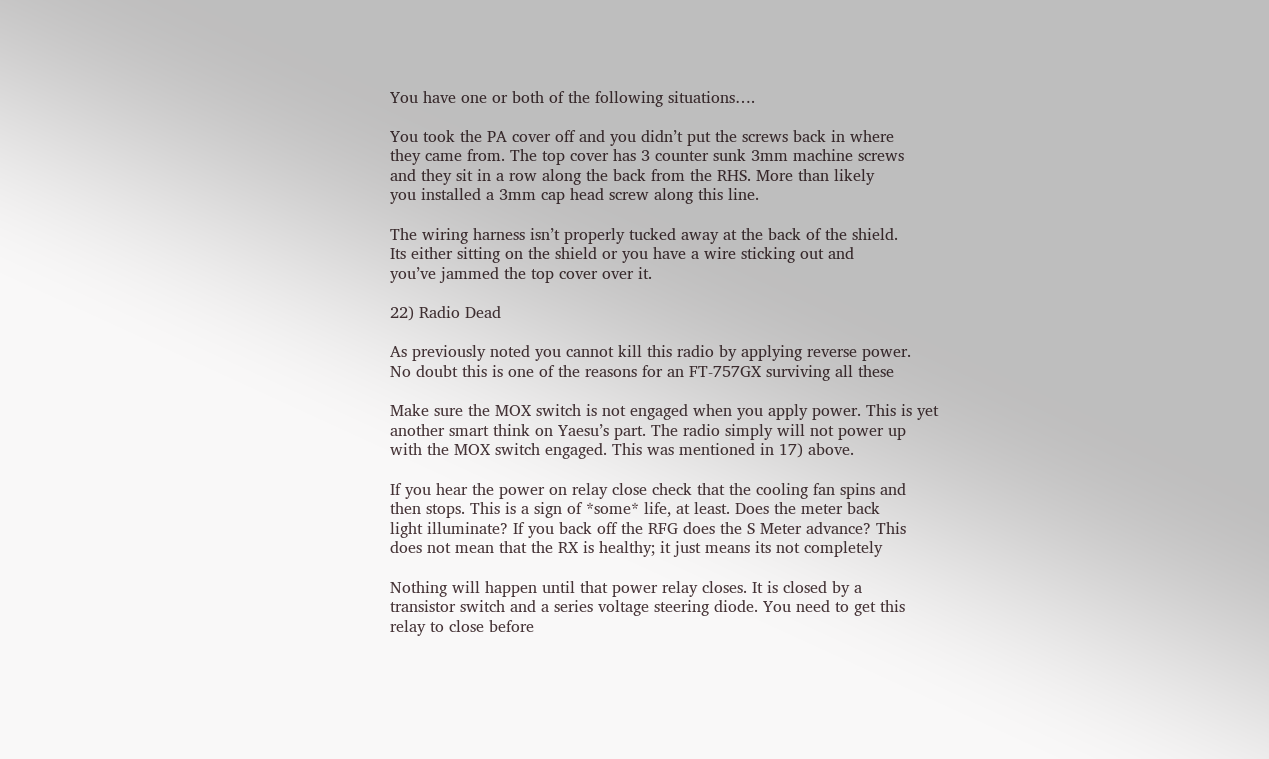You have one or both of the following situations….

You took the PA cover off and you didn’t put the screws back in where
they came from. The top cover has 3 counter sunk 3mm machine screws
and they sit in a row along the back from the RHS. More than likely
you installed a 3mm cap head screw along this line.

The wiring harness isn’t properly tucked away at the back of the shield.
Its either sitting on the shield or you have a wire sticking out and
you’ve jammed the top cover over it.

22) Radio Dead

As previously noted you cannot kill this radio by applying reverse power.
No doubt this is one of the reasons for an FT-757GX surviving all these

Make sure the MOX switch is not engaged when you apply power. This is yet
another smart think on Yaesu’s part. The radio simply will not power up
with the MOX switch engaged. This was mentioned in 17) above.

If you hear the power on relay close check that the cooling fan spins and
then stops. This is a sign of *some* life, at least. Does the meter back
light illuminate? If you back off the RFG does the S Meter advance? This
does not mean that the RX is healthy; it just means its not completely

Nothing will happen until that power relay closes. It is closed by a
transistor switch and a series voltage steering diode. You need to get this
relay to close before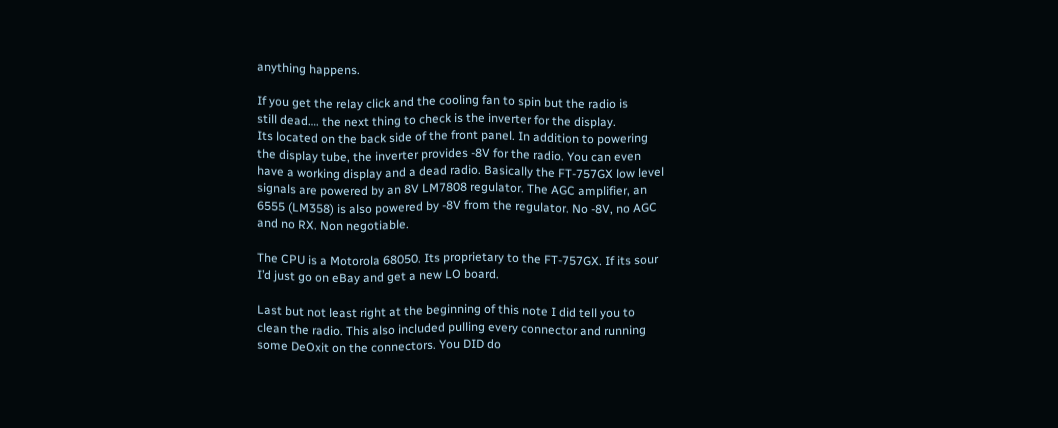anything happens.

If you get the relay click and the cooling fan to spin but the radio is
still dead…. the next thing to check is the inverter for the display.
Its located on the back side of the front panel. In addition to powering
the display tube, the inverter provides -8V for the radio. You can even
have a working display and a dead radio. Basically the FT-757GX low level
signals are powered by an 8V LM7808 regulator. The AGC amplifier, an
6555 (LM358) is also powered by -8V from the regulator. No -8V, no AGC
and no RX. Non negotiable.

The CPU is a Motorola 68050. Its proprietary to the FT-757GX. If its sour
I’d just go on eBay and get a new LO board.

Last but not least right at the beginning of this note I did tell you to
clean the radio. This also included pulling every connector and running
some DeOxit on the connectors. You DID do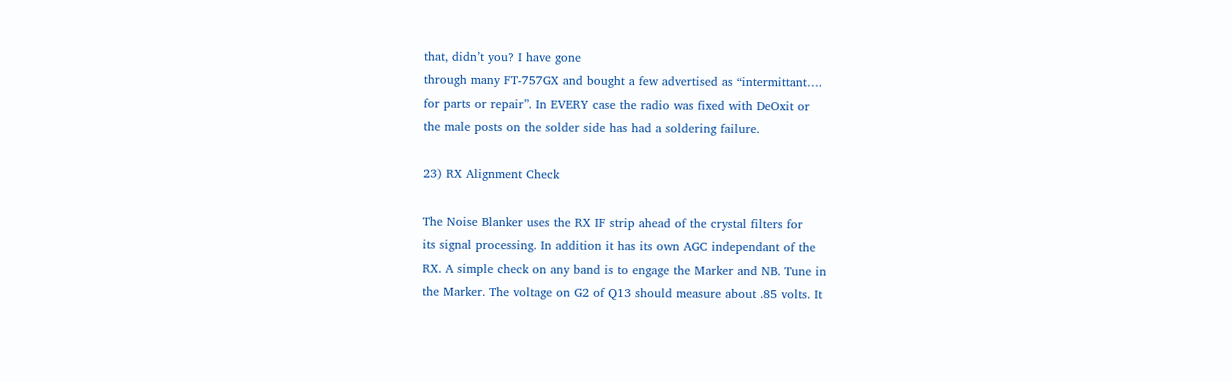that, didn’t you? I have gone
through many FT-757GX and bought a few advertised as “intermittant….
for parts or repair”. In EVERY case the radio was fixed with DeOxit or
the male posts on the solder side has had a soldering failure.

23) RX Alignment Check

The Noise Blanker uses the RX IF strip ahead of the crystal filters for
its signal processing. In addition it has its own AGC independant of the
RX. A simple check on any band is to engage the Marker and NB. Tune in
the Marker. The voltage on G2 of Q13 should measure about .85 volts. It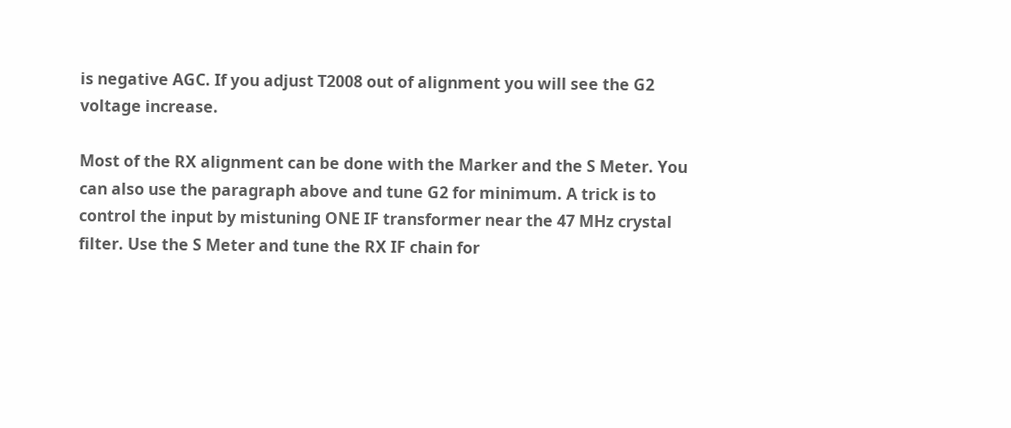is negative AGC. If you adjust T2008 out of alignment you will see the G2
voltage increase.

Most of the RX alignment can be done with the Marker and the S Meter. You
can also use the paragraph above and tune G2 for minimum. A trick is to
control the input by mistuning ONE IF transformer near the 47 MHz crystal
filter. Use the S Meter and tune the RX IF chain for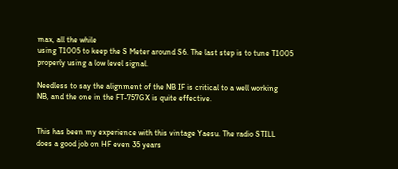max, all the while
using T1005 to keep the S Meter around S6. The last step is to tune T1005
properly using a low level signal.

Needless to say the alignment of the NB IF is critical to a well working
NB, and the one in the FT-757GX is quite effective.


This has been my experience with this vintage Yaesu. The radio STILL
does a good job on HF even 35 years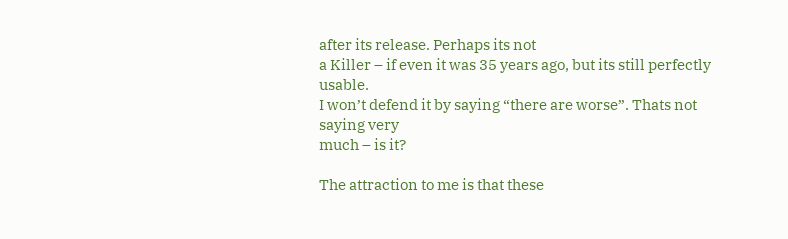after its release. Perhaps its not
a Killer – if even it was 35 years ago, but its still perfectly usable.
I won’t defend it by saying “there are worse”. Thats not saying very
much – is it?

The attraction to me is that these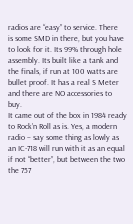radios are “easy” to service. There
is some SMD in there, but you have to look for it. Its 99% through hole
assembly. Its built like a tank and the finals, if run at 100 watts are
bullet proof. It has a real S Meter and there are NO accessories to buy.
It came out of the box in 1984 ready to Rock’n Roll as is. Yes, a modern
radio – say some thing as lowly as an IC-718 will run with it as an equal
if not “better”, but between the two the 757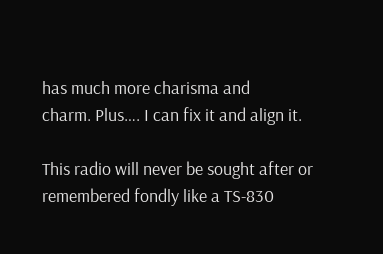has much more charisma and
charm. Plus…. I can fix it and align it.

This radio will never be sought after or remembered fondly like a TS-830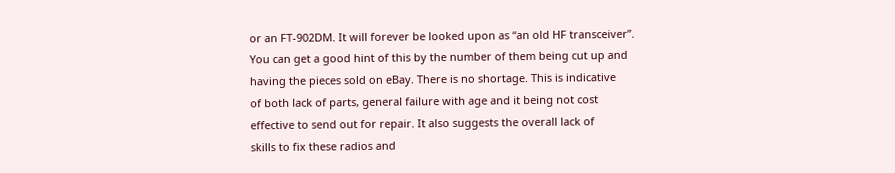or an FT-902DM. It will forever be looked upon as “an old HF transceiver”.
You can get a good hint of this by the number of them being cut up and
having the pieces sold on eBay. There is no shortage. This is indicative
of both lack of parts, general failure with age and it being not cost
effective to send out for repair. It also suggests the overall lack of
skills to fix these radios and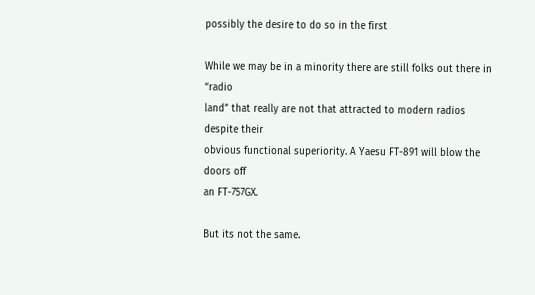possibly the desire to do so in the first

While we may be in a minority there are still folks out there in “radio
land” that really are not that attracted to modern radios despite their
obvious functional superiority. A Yaesu FT-891 will blow the doors off
an FT-757GX.

But its not the same.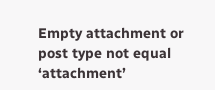Empty attachment or post type not equal ‘attachment’